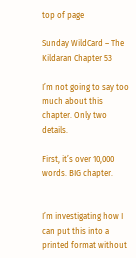top of page

Sunday WildCard – The Kildaran Chapter 53

I’m not going to say too much about this chapter. Only two details.

First, it’s over 10,000 words. BIG chapter.


I’m investigating how I can put this into a printed format without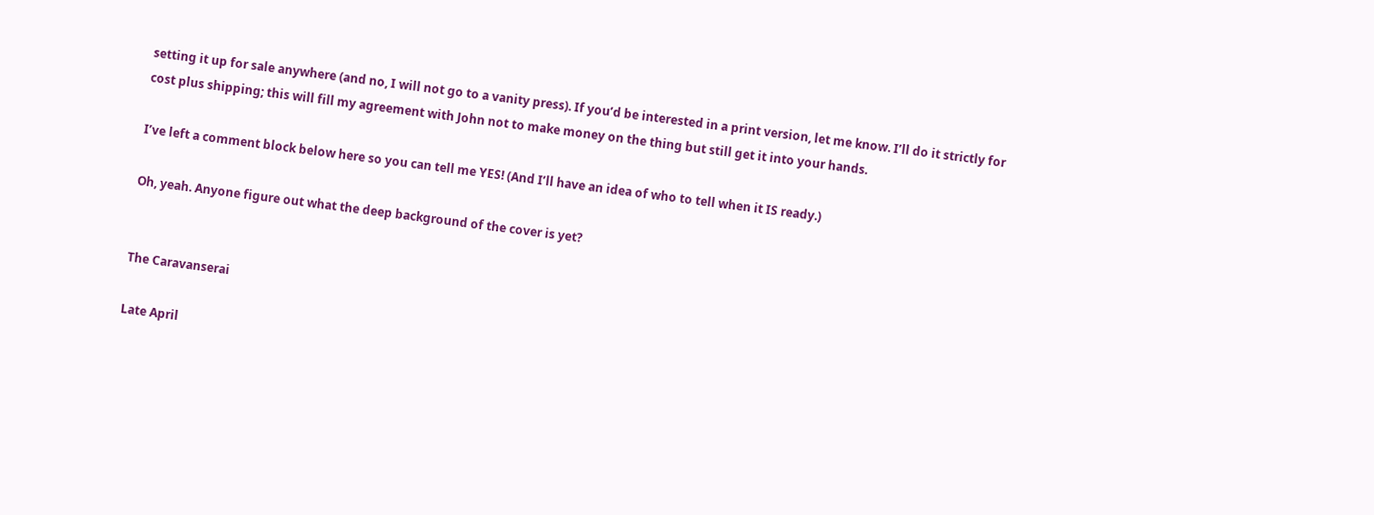setting it up for sale anywhere (and no, I will not go to a vanity press). If you’d be interested in a print version, let me know. I’ll do it strictly for cost plus shipping; this will fill my agreement with John not to make money on the thing but still get it into your hands.

I’ve left a comment block below here so you can tell me YES! (And I’ll have an idea of who to tell when it IS ready.)

Oh, yeah. Anyone figure out what the deep background of the cover is yet?


The Caravanserai

Late April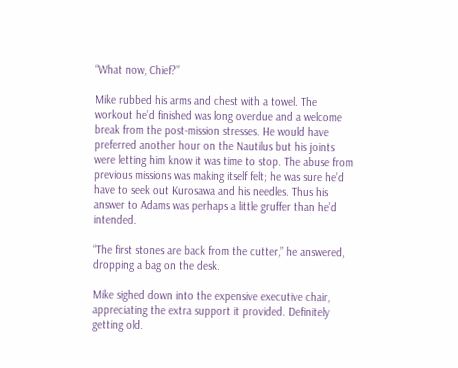“What now, Chief?”

Mike rubbed his arms and chest with a towel. The workout he’d finished was long overdue and a welcome break from the post-mission stresses. He would have preferred another hour on the Nautilus but his joints were letting him know it was time to stop. The abuse from previous missions was making itself felt; he was sure he’d have to seek out Kurosawa and his needles. Thus his answer to Adams was perhaps a little gruffer than he’d intended.

“The first stones are back from the cutter,” he answered, dropping a bag on the desk.

Mike sighed down into the expensive executive chair, appreciating the extra support it provided. Definitely getting old.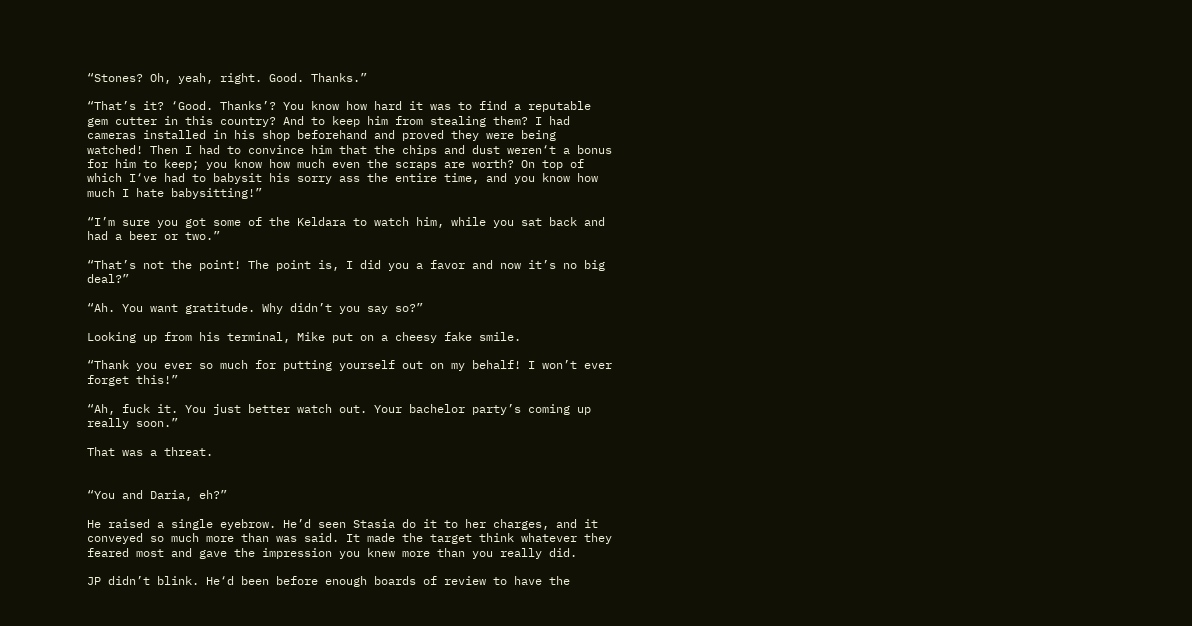“Stones? Oh, yeah, right. Good. Thanks.”

“That’s it? ‘Good. Thanks’? You know how hard it was to find a reputable gem cutter in this country? And to keep him from stealing them? I had cameras installed in his shop beforehand and proved they were being watched! Then I had to convince him that the chips and dust weren‘t a bonus for him to keep; you know how much even the scraps are worth? On top of which I‘ve had to babysit his sorry ass the entire time, and you know how much I hate babysitting!”

“I’m sure you got some of the Keldara to watch him, while you sat back and had a beer or two.”

“That’s not the point! The point is, I did you a favor and now it’s no big deal?”

“Ah. You want gratitude. Why didn’t you say so?”

Looking up from his terminal, Mike put on a cheesy fake smile.

“Thank you ever so much for putting yourself out on my behalf! I won’t ever forget this!”

“Ah, fuck it. You just better watch out. Your bachelor party’s coming up really soon.”

That was a threat.


“You and Daria, eh?”

He raised a single eyebrow. He’d seen Stasia do it to her charges, and it conveyed so much more than was said. It made the target think whatever they feared most and gave the impression you knew more than you really did.

JP didn’t blink. He‘d been before enough boards of review to have the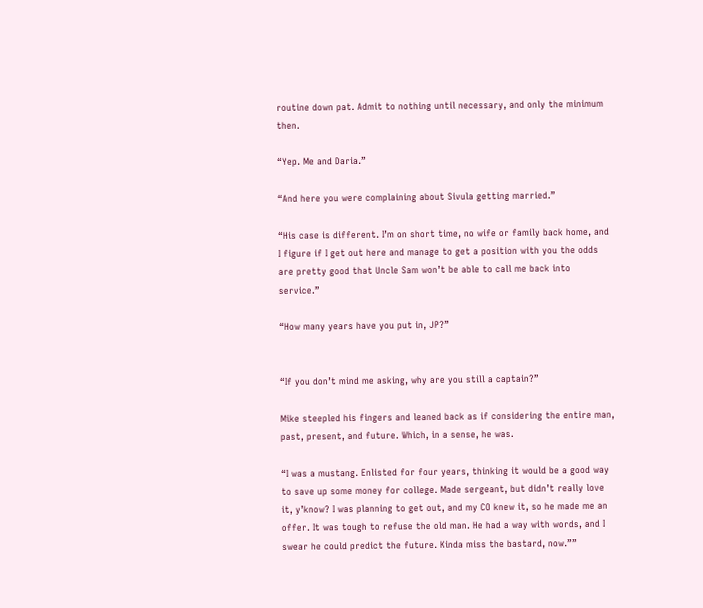routine down pat. Admit to nothing until necessary, and only the minimum then.

“Yep. Me and Daria.”

“And here you were complaining about Sivula getting married.”

“His case is different. I’m on short time, no wife or family back home, and I figure if I get out here and manage to get a position with you the odds are pretty good that Uncle Sam won’t be able to call me back into service.”

“How many years have you put in, JP?”


“If you don’t mind me asking, why are you still a captain?”

Mike steepled his fingers and leaned back as if considering the entire man, past, present, and future. Which, in a sense, he was.

“I was a mustang. Enlisted for four years, thinking it would be a good way to save up some money for college. Made sergeant, but didn’t really love it, y’know? I was planning to get out, and my CO knew it, so he made me an offer. It was tough to refuse the old man. He had a way with words, and I swear he could predict the future. Kinda miss the bastard, now.””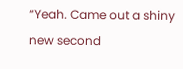“Yeah. Came out a shiny new second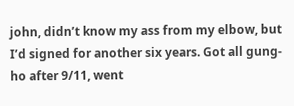john, didn’t know my ass from my elbow, but I’d signed for another six years. Got all gung-ho after 9/11, went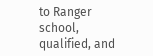to Ranger school, qualified, and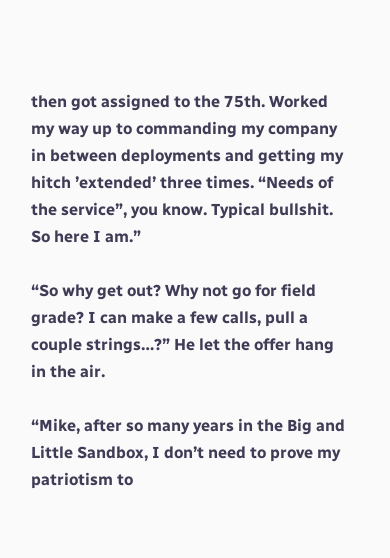then got assigned to the 75th. Worked my way up to commanding my company in between deployments and getting my hitch ’extended’ three times. “Needs of the service”, you know. Typical bullshit. So here I am.”

“So why get out? Why not go for field grade? I can make a few calls, pull a couple strings…?” He let the offer hang in the air.

“Mike, after so many years in the Big and Little Sandbox, I don’t need to prove my patriotism to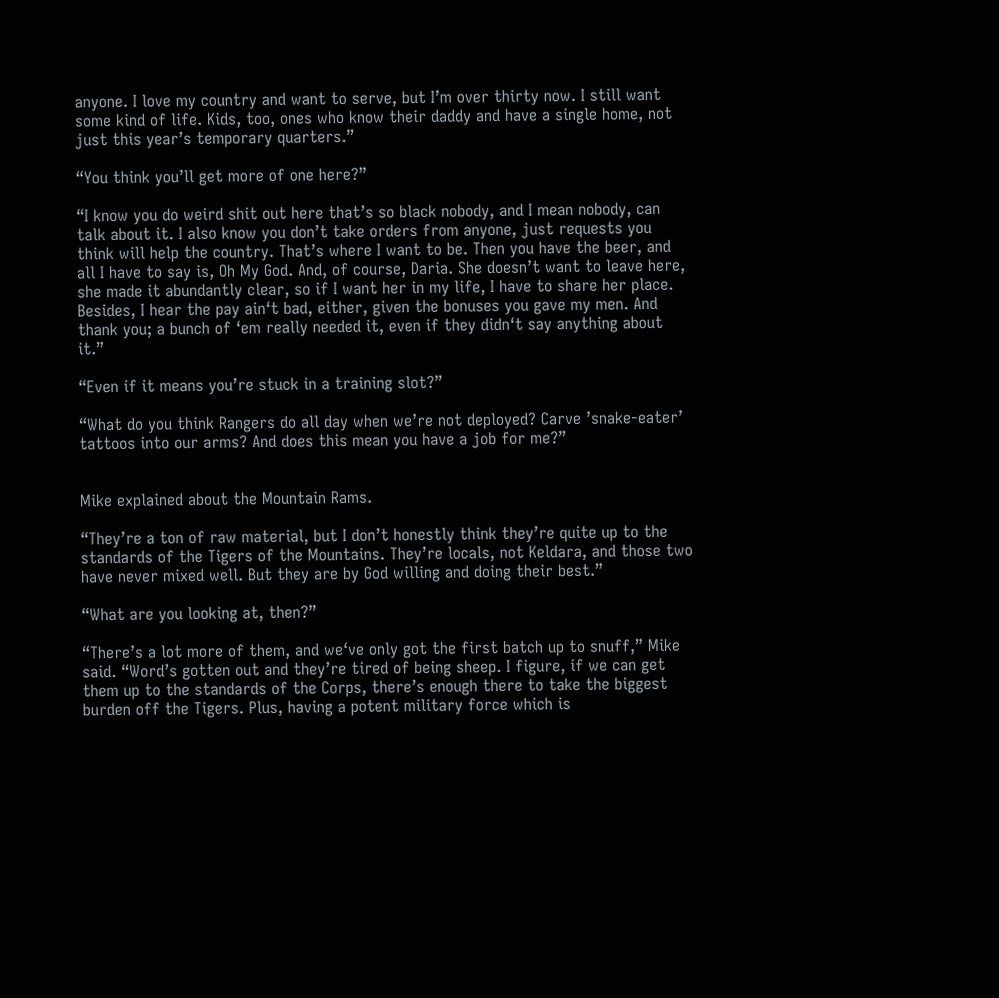anyone. I love my country and want to serve, but I’m over thirty now. I still want some kind of life. Kids, too, ones who know their daddy and have a single home, not just this year’s temporary quarters.”

“You think you’ll get more of one here?”

“I know you do weird shit out here that’s so black nobody, and I mean nobody, can talk about it. I also know you don’t take orders from anyone, just requests you think will help the country. That’s where I want to be. Then you have the beer, and all I have to say is, Oh My God. And, of course, Daria. She doesn’t want to leave here, she made it abundantly clear, so if I want her in my life, I have to share her place. Besides, I hear the pay ain‘t bad, either, given the bonuses you gave my men. And thank you; a bunch of ‘em really needed it, even if they didn‘t say anything about it.”

“Even if it means you’re stuck in a training slot?”

“What do you think Rangers do all day when we’re not deployed? Carve ’snake-eater’ tattoos into our arms? And does this mean you have a job for me?”


Mike explained about the Mountain Rams.

“They’re a ton of raw material, but I don’t honestly think they’re quite up to the standards of the Tigers of the Mountains. They’re locals, not Keldara, and those two have never mixed well. But they are by God willing and doing their best.”

“What are you looking at, then?”

“There’s a lot more of them, and we‘ve only got the first batch up to snuff,” Mike said. “Word’s gotten out and they’re tired of being sheep. I figure, if we can get them up to the standards of the Corps, there’s enough there to take the biggest burden off the Tigers. Plus, having a potent military force which is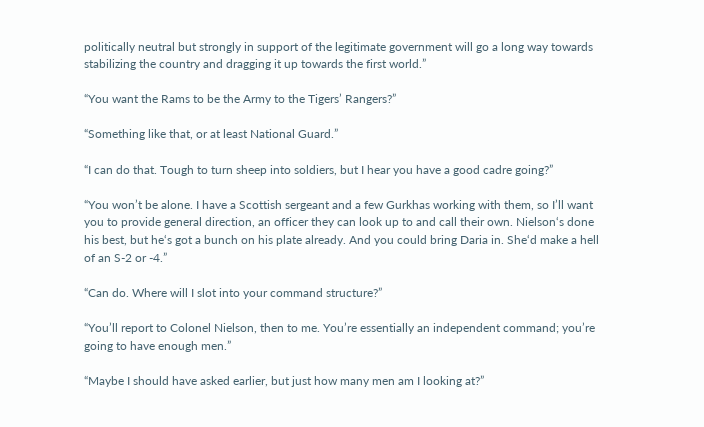politically neutral but strongly in support of the legitimate government will go a long way towards stabilizing the country and dragging it up towards the first world.”

“You want the Rams to be the Army to the Tigers’ Rangers?”

“Something like that, or at least National Guard.”

“I can do that. Tough to turn sheep into soldiers, but I hear you have a good cadre going?”

“You won’t be alone. I have a Scottish sergeant and a few Gurkhas working with them, so I’ll want you to provide general direction, an officer they can look up to and call their own. Nielson‘s done his best, but he‘s got a bunch on his plate already. And you could bring Daria in. She‘d make a hell of an S-2 or -4.”

“Can do. Where will I slot into your command structure?”

“You’ll report to Colonel Nielson, then to me. You’re essentially an independent command; you’re going to have enough men.”

“Maybe I should have asked earlier, but just how many men am I looking at?”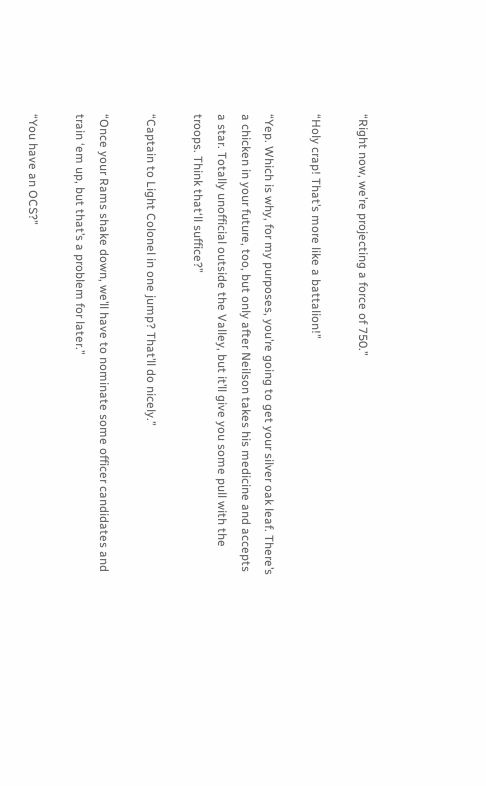“Right now, we’re projecting a force of 750.”

“Holy crap! That’s more like a battalion!”

“Yep. Which is why, for my purposes, you’re going to get your silver oak leaf. There’s a chicken in your future, too, but only after Neilson takes his medicine and accepts a star. Totally unofficial outside the Valley, but it’ll give you some pull with the troops. Think that‘ll suffice?”

“Captain to Light Colonel in one jump? That’ll do nicely.”

“Once your Rams shake down, we’ll have to nominate some officer candidates and train ‘em up, but that’s a problem for later.”

“You have an OCS?”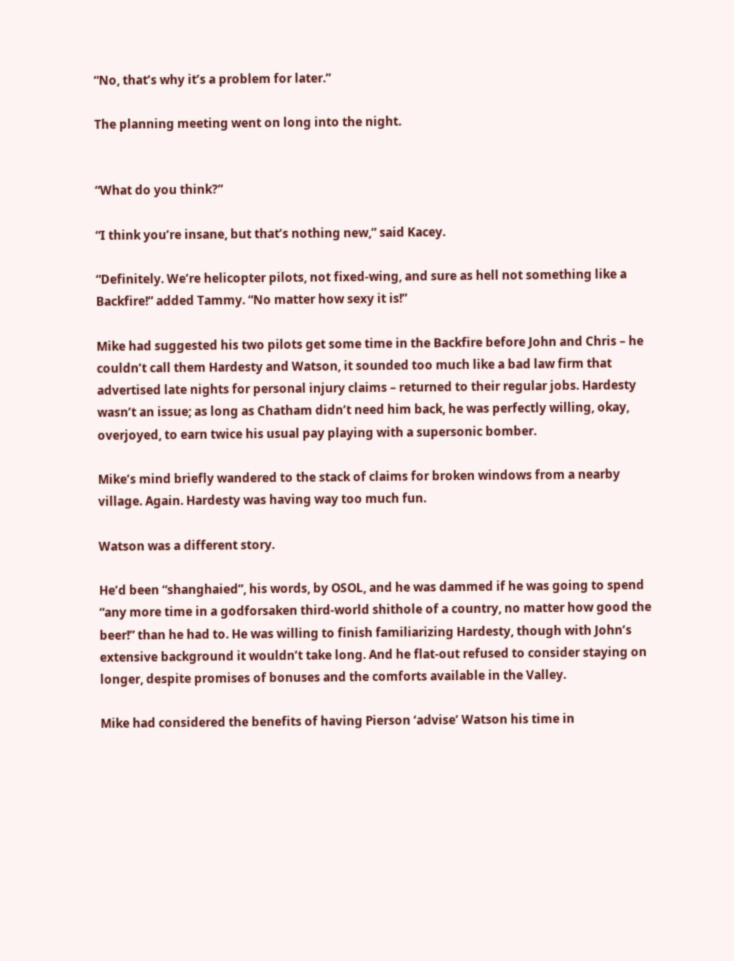“No, that’s why it’s a problem for later.”

The planning meeting went on long into the night.


“What do you think?”

“I think you’re insane, but that’s nothing new,” said Kacey.

“Definitely. We’re helicopter pilots, not fixed-wing, and sure as hell not something like a Backfire!” added Tammy. “No matter how sexy it is!”

Mike had suggested his two pilots get some time in the Backfire before John and Chris – he couldn’t call them Hardesty and Watson, it sounded too much like a bad law firm that advertised late nights for personal injury claims – returned to their regular jobs. Hardesty wasn’t an issue; as long as Chatham didn’t need him back, he was perfectly willing, okay, overjoyed, to earn twice his usual pay playing with a supersonic bomber.

Mike’s mind briefly wandered to the stack of claims for broken windows from a nearby village. Again. Hardesty was having way too much fun.

Watson was a different story.

He’d been “shanghaied”, his words, by OSOL, and he was dammed if he was going to spend “any more time in a godforsaken third-world shithole of a country, no matter how good the beer!” than he had to. He was willing to finish familiarizing Hardesty, though with John’s extensive background it wouldn’t take long. And he flat-out refused to consider staying on longer, despite promises of bonuses and the comforts available in the Valley.

Mike had considered the benefits of having Pierson ‘advise’ Watson his time in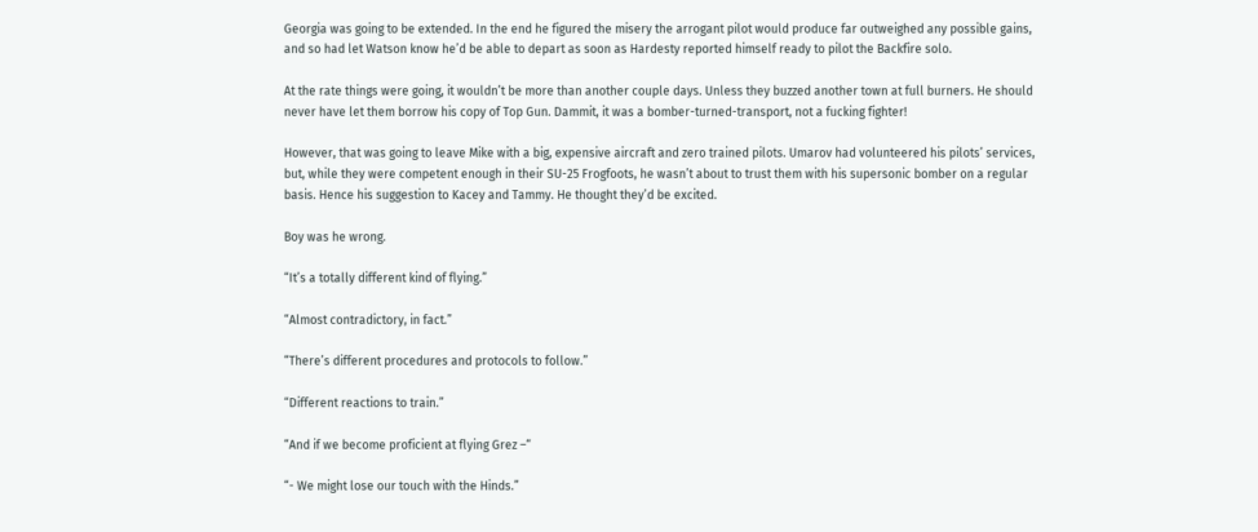Georgia was going to be extended. In the end he figured the misery the arrogant pilot would produce far outweighed any possible gains, and so had let Watson know he’d be able to depart as soon as Hardesty reported himself ready to pilot the Backfire solo.

At the rate things were going, it wouldn’t be more than another couple days. Unless they buzzed another town at full burners. He should never have let them borrow his copy of Top Gun. Dammit, it was a bomber-turned-transport, not a fucking fighter!

However, that was going to leave Mike with a big, expensive aircraft and zero trained pilots. Umarov had volunteered his pilots’ services, but, while they were competent enough in their SU-25 Frogfoots, he wasn’t about to trust them with his supersonic bomber on a regular basis. Hence his suggestion to Kacey and Tammy. He thought they’d be excited.

Boy was he wrong.

“It’s a totally different kind of flying.”

“Almost contradictory, in fact.”

“There’s different procedures and protocols to follow.”

“Different reactions to train.”

“And if we become proficient at flying Grez –“

“- We might lose our touch with the Hinds.”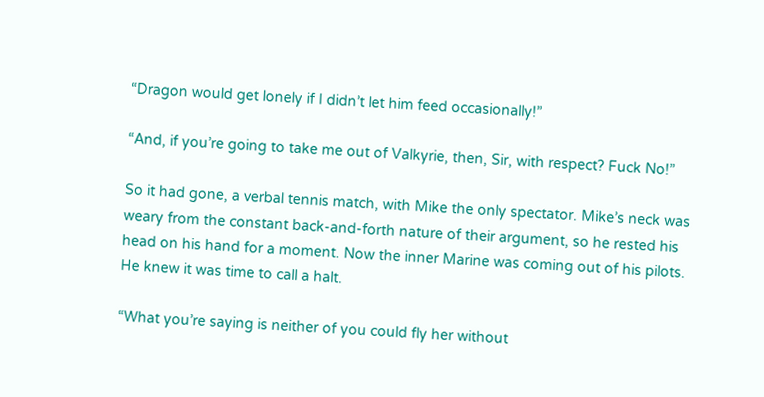“Dragon would get lonely if I didn’t let him feed occasionally!”

“And, if you’re going to take me out of Valkyrie, then, Sir, with respect? Fuck No!”

So it had gone, a verbal tennis match, with Mike the only spectator. Mike’s neck was weary from the constant back-and-forth nature of their argument, so he rested his head on his hand for a moment. Now the inner Marine was coming out of his pilots. He knew it was time to call a halt.

“What you’re saying is neither of you could fly her without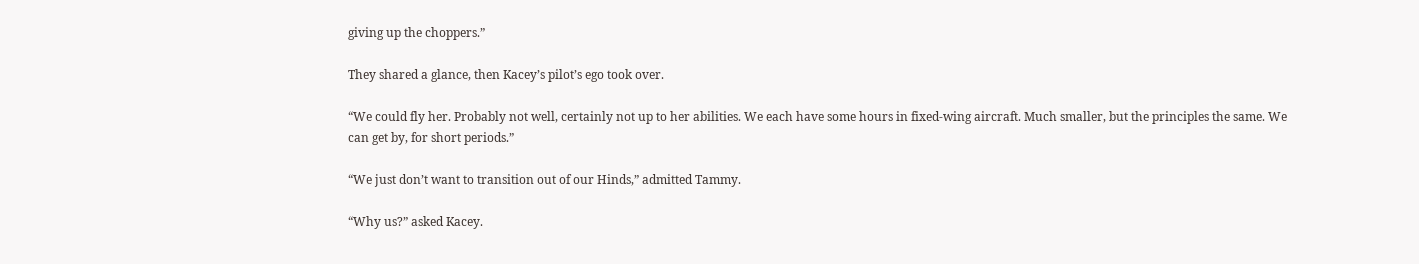giving up the choppers.”

They shared a glance, then Kacey’s pilot’s ego took over.

“We could fly her. Probably not well, certainly not up to her abilities. We each have some hours in fixed-wing aircraft. Much smaller, but the principles the same. We can get by, for short periods.”

“We just don’t want to transition out of our Hinds,” admitted Tammy.

“Why us?” asked Kacey.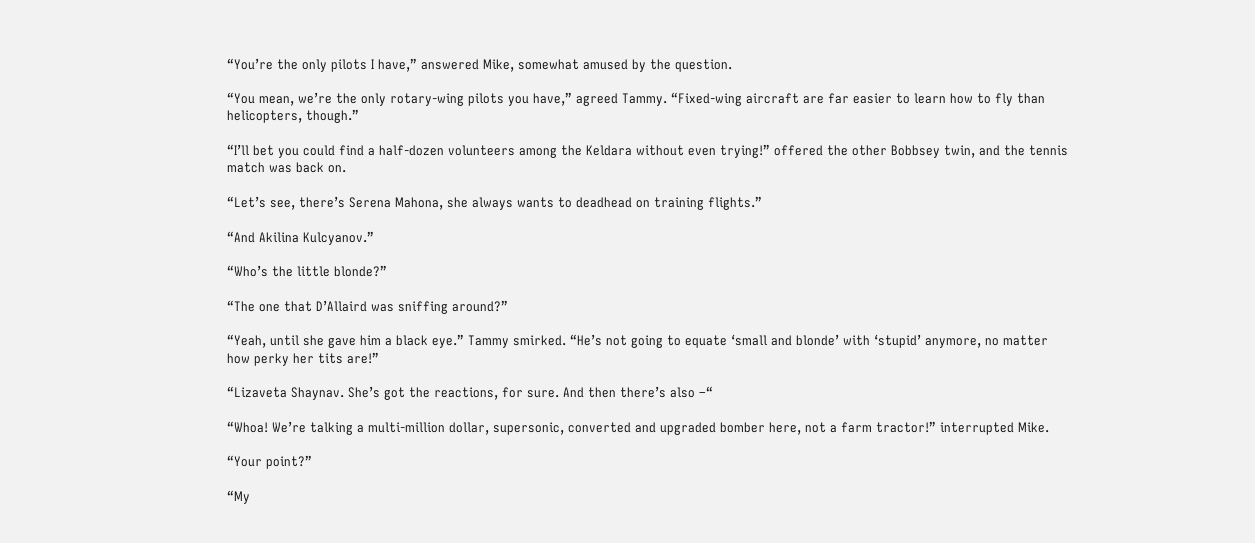“You’re the only pilots I have,” answered Mike, somewhat amused by the question.

“You mean, we’re the only rotary-wing pilots you have,” agreed Tammy. “Fixed-wing aircraft are far easier to learn how to fly than helicopters, though.”

“I’ll bet you could find a half-dozen volunteers among the Keldara without even trying!” offered the other Bobbsey twin, and the tennis match was back on.

“Let’s see, there’s Serena Mahona, she always wants to deadhead on training flights.”

“And Akilina Kulcyanov.”

“Who’s the little blonde?”

“The one that D’Allaird was sniffing around?”

“Yeah, until she gave him a black eye.” Tammy smirked. “He’s not going to equate ‘small and blonde’ with ‘stupid’ anymore, no matter how perky her tits are!”

“Lizaveta Shaynav. She’s got the reactions, for sure. And then there’s also –“

“Whoa! We’re talking a multi-million dollar, supersonic, converted and upgraded bomber here, not a farm tractor!” interrupted Mike.

“Your point?”

“My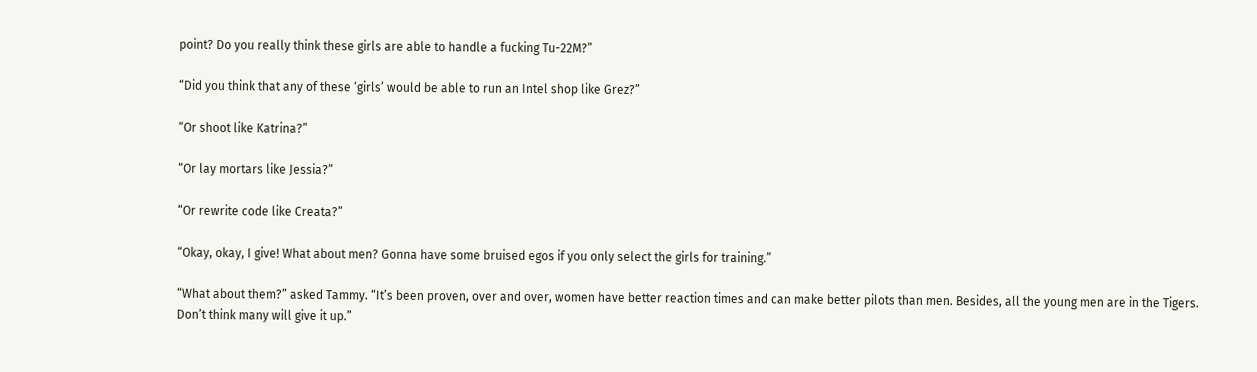point? Do you really think these girls are able to handle a fucking Tu-22M?”

“Did you think that any of these ‘girls’ would be able to run an Intel shop like Grez?”

“Or shoot like Katrina?”

“Or lay mortars like Jessia?”

“Or rewrite code like Creata?”

“Okay, okay, I give! What about men? Gonna have some bruised egos if you only select the girls for training.”

“What about them?” asked Tammy. “It’s been proven, over and over, women have better reaction times and can make better pilots than men. Besides, all the young men are in the Tigers. Don’t think many will give it up.”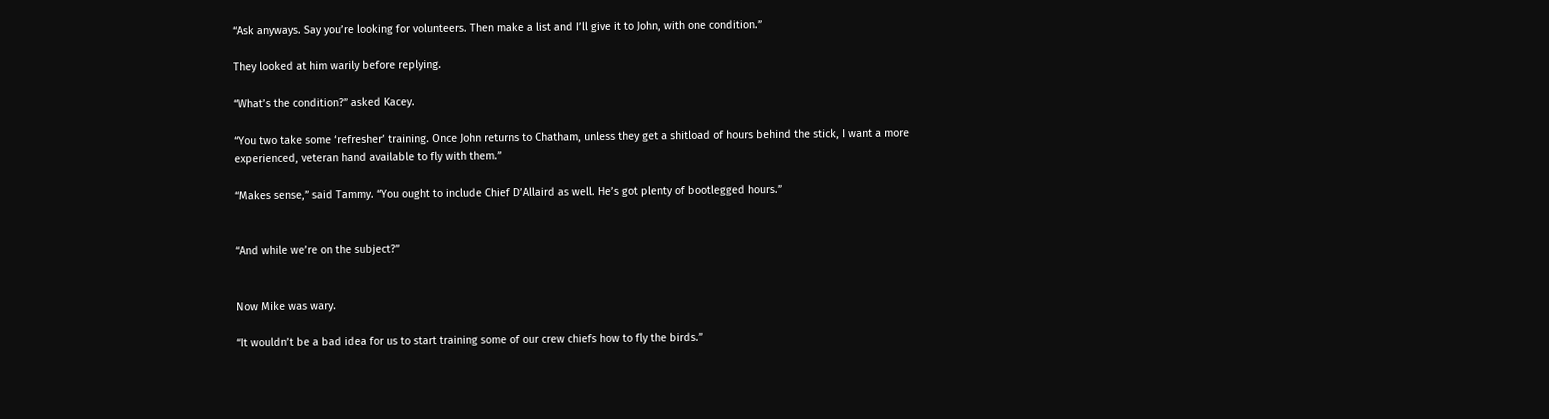“Ask anyways. Say you’re looking for volunteers. Then make a list and I’ll give it to John, with one condition.”

They looked at him warily before replying.

“What’s the condition?” asked Kacey.

“You two take some ‘refresher’ training. Once John returns to Chatham, unless they get a shitload of hours behind the stick, I want a more experienced, veteran hand available to fly with them.”

“Makes sense,” said Tammy. “You ought to include Chief D’Allaird as well. He’s got plenty of bootlegged hours.”


“And while we’re on the subject?”


Now Mike was wary.

“It wouldn’t be a bad idea for us to start training some of our crew chiefs how to fly the birds.”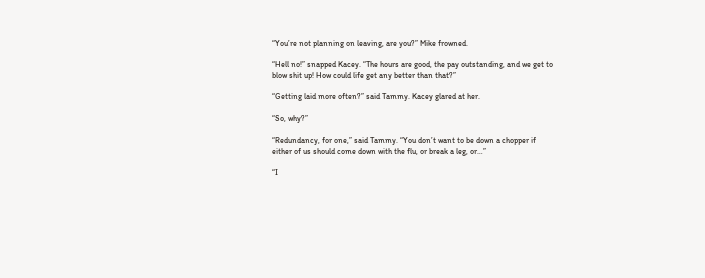“You’re not planning on leaving, are you?” Mike frowned.

“Hell no!” snapped Kacey. “The hours are good, the pay outstanding, and we get to blow shit up! How could life get any better than that?”

“Getting laid more often?” said Tammy. Kacey glared at her.

“So, why?”

“Redundancy, for one,” said Tammy. “You don’t want to be down a chopper if either of us should come down with the flu, or break a leg, or…”

“I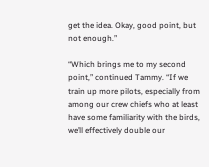get the idea. Okay, good point, but not enough.”

“Which brings me to my second point,” continued Tammy. “If we train up more pilots, especially from among our crew chiefs who at least have some familiarity with the birds, we’ll effectively double our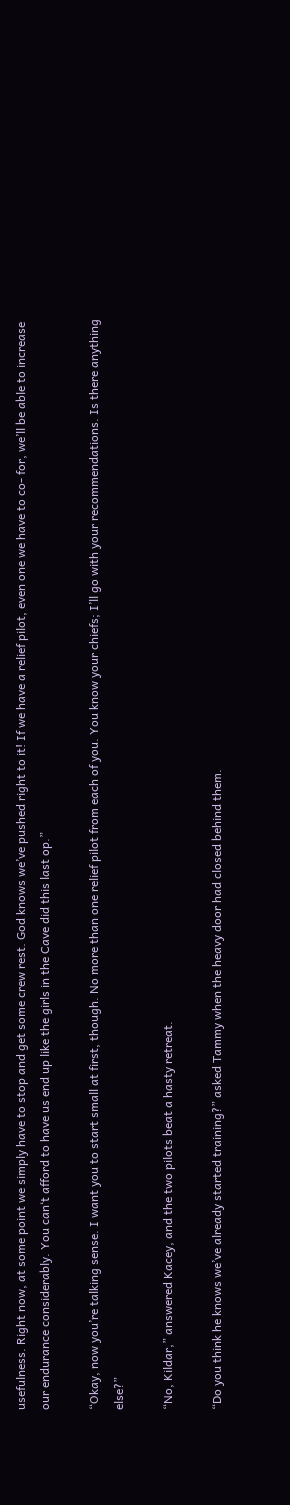usefulness. Right now, at some point we simply have to stop and get some crew rest. God knows we’ve pushed right to it! If we have a relief pilot, even one we have to co- for, we’ll be able to increase our endurance considerably. You can‘t afford to have us end up like the girls in the Cave did this last op.”

“Okay, now you’re talking sense. I want you to start small at first, though. No more than one relief pilot from each of you. You know your chiefs; I’ll go with your recommendations. Is there anything else?”

“No, Kildar,” answered Kacey, and the two pilots beat a hasty retreat.

“Do you think he knows we’ve already started training?” asked Tammy when the heavy door had closed behind them.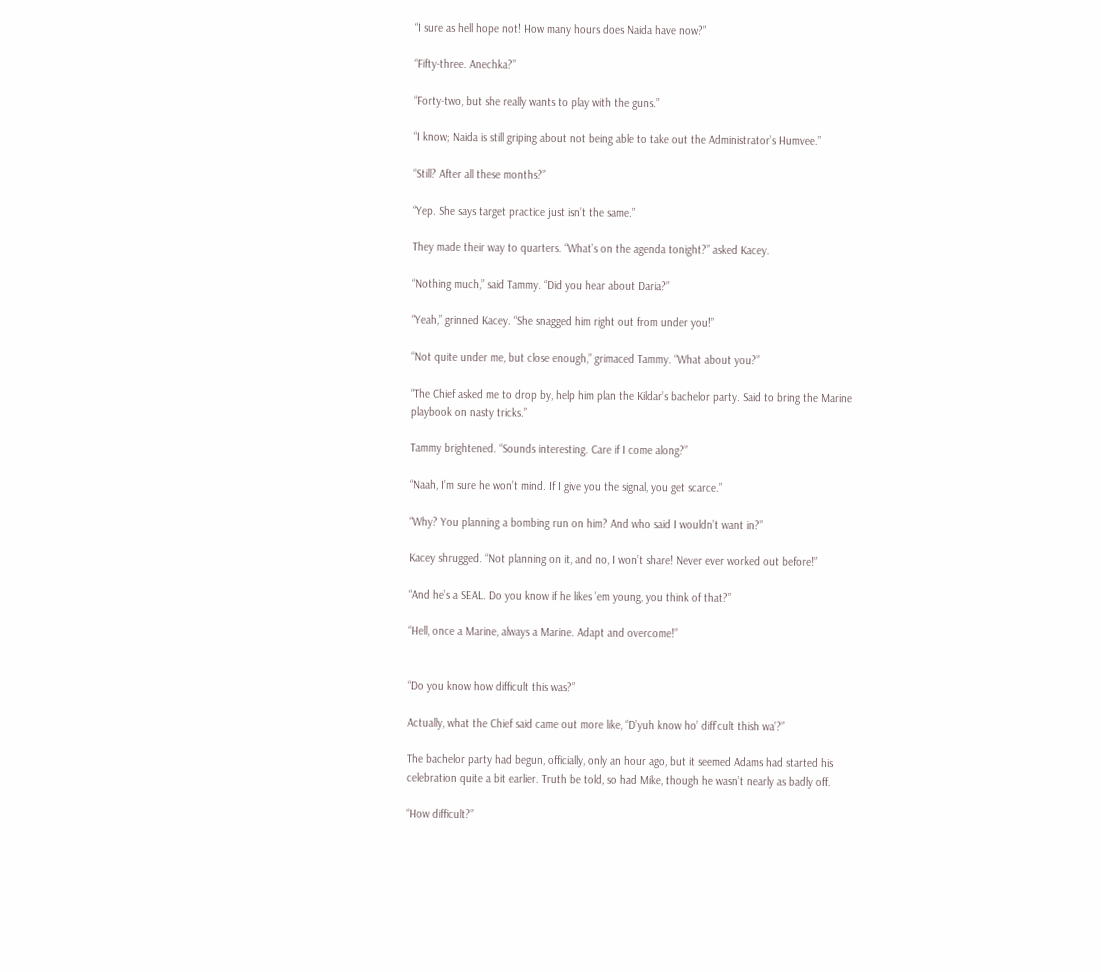“I sure as hell hope not! How many hours does Naida have now?”

“Fifty-three. Anechka?”

“Forty-two, but she really wants to play with the guns.”

“I know; Naida is still griping about not being able to take out the Administrator’s Humvee.”

“Still? After all these months?”

“Yep. She says target practice just isn’t the same.”

They made their way to quarters. “What’s on the agenda tonight?” asked Kacey.

“Nothing much,” said Tammy. “Did you hear about Daria?”

“Yeah,” grinned Kacey. “She snagged him right out from under you!”

“Not quite under me, but close enough,” grimaced Tammy. “What about you?”

“The Chief asked me to drop by, help him plan the Kildar’s bachelor party. Said to bring the Marine playbook on nasty tricks.”

Tammy brightened. “Sounds interesting. Care if I come along?”

“Naah, I’m sure he won’t mind. If I give you the signal, you get scarce.”

“Why? You planning a bombing run on him? And who said I wouldn’t want in?”

Kacey shrugged. “Not planning on it, and no, I won’t share! Never ever worked out before!”

“And he’s a SEAL. Do you know if he likes ’em young, you think of that?”

“Hell, once a Marine, always a Marine. Adapt and overcome!”


“Do you know how difficult this was?”

Actually, what the Chief said came out more like, “D’yuh know ho’ diff’cult thish wa’?”

The bachelor party had begun, officially, only an hour ago, but it seemed Adams had started his celebration quite a bit earlier. Truth be told, so had Mike, though he wasn’t nearly as badly off.

“How difficult?”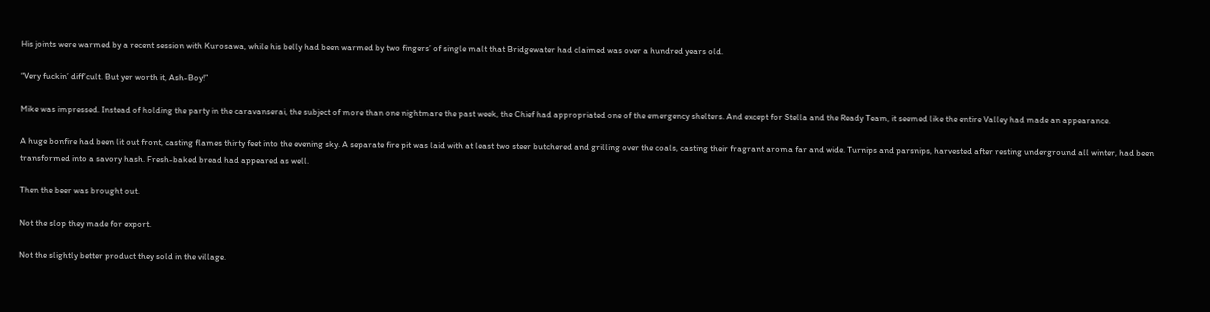His joints were warmed by a recent session with Kurosawa, while his belly had been warmed by two fingers’ of single malt that Bridgewater had claimed was over a hundred years old.

“Very fuckin’ diff’cult. But yer worth it, Ash-Boy!”

Mike was impressed. Instead of holding the party in the caravanserai, the subject of more than one nightmare the past week, the Chief had appropriated one of the emergency shelters. And except for Stella and the Ready Team, it seemed like the entire Valley had made an appearance.

A huge bonfire had been lit out front, casting flames thirty feet into the evening sky. A separate fire pit was laid with at least two steer butchered and grilling over the coals, casting their fragrant aroma far and wide. Turnips and parsnips, harvested after resting underground all winter, had been transformed into a savory hash. Fresh-baked bread had appeared as well.

Then the beer was brought out.

Not the slop they made for export.

Not the slightly better product they sold in the village.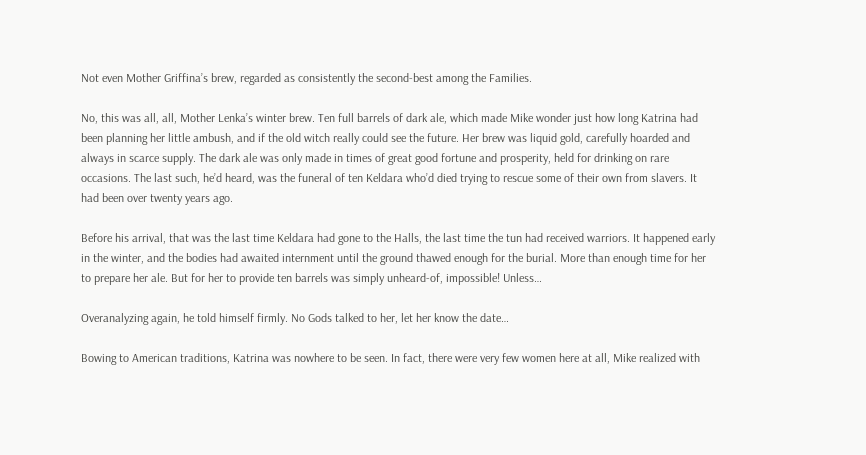Not even Mother Griffina’s brew, regarded as consistently the second-best among the Families.

No, this was all, all, Mother Lenka’s winter brew. Ten full barrels of dark ale, which made Mike wonder just how long Katrina had been planning her little ambush, and if the old witch really could see the future. Her brew was liquid gold, carefully hoarded and always in scarce supply. The dark ale was only made in times of great good fortune and prosperity, held for drinking on rare occasions. The last such, he’d heard, was the funeral of ten Keldara who’d died trying to rescue some of their own from slavers. It had been over twenty years ago.

Before his arrival, that was the last time Keldara had gone to the Halls, the last time the tun had received warriors. It happened early in the winter, and the bodies had awaited internment until the ground thawed enough for the burial. More than enough time for her to prepare her ale. But for her to provide ten barrels was simply unheard-of, impossible! Unless…

Overanalyzing again, he told himself firmly. No Gods talked to her, let her know the date…

Bowing to American traditions, Katrina was nowhere to be seen. In fact, there were very few women here at all, Mike realized with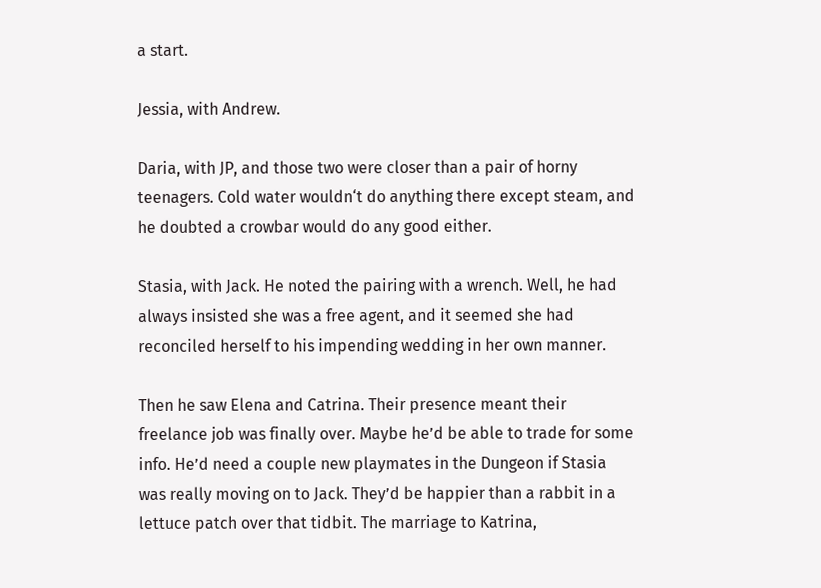a start.

Jessia, with Andrew.

Daria, with JP, and those two were closer than a pair of horny teenagers. Cold water wouldn‘t do anything there except steam, and he doubted a crowbar would do any good either.

Stasia, with Jack. He noted the pairing with a wrench. Well, he had always insisted she was a free agent, and it seemed she had reconciled herself to his impending wedding in her own manner.

Then he saw Elena and Catrina. Their presence meant their freelance job was finally over. Maybe he’d be able to trade for some info. He’d need a couple new playmates in the Dungeon if Stasia was really moving on to Jack. They’d be happier than a rabbit in a lettuce patch over that tidbit. The marriage to Katrina,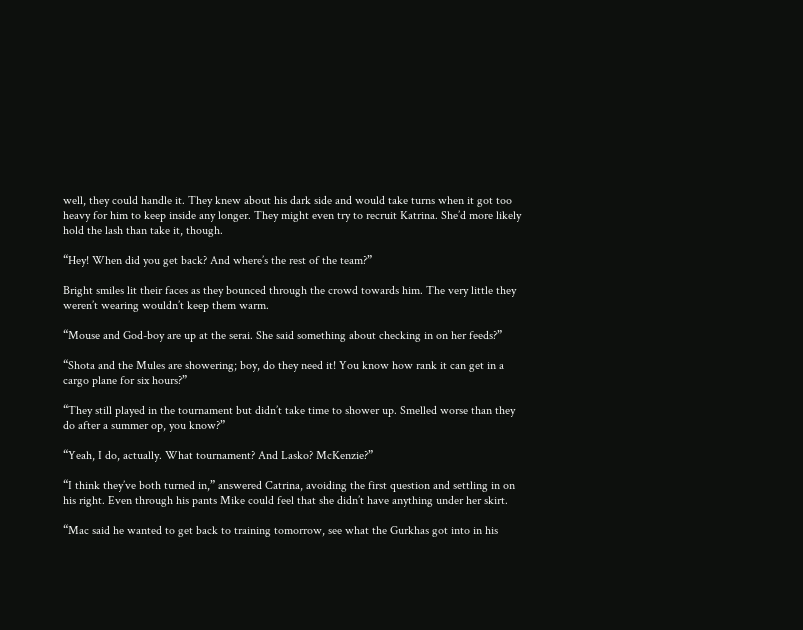well, they could handle it. They knew about his dark side and would take turns when it got too heavy for him to keep inside any longer. They might even try to recruit Katrina. She’d more likely hold the lash than take it, though.

“Hey! When did you get back? And where’s the rest of the team?”

Bright smiles lit their faces as they bounced through the crowd towards him. The very little they weren’t wearing wouldn’t keep them warm.

“Mouse and God-boy are up at the serai. She said something about checking in on her feeds?”

“Shota and the Mules are showering; boy, do they need it! You know how rank it can get in a cargo plane for six hours?”

“They still played in the tournament but didn’t take time to shower up. Smelled worse than they do after a summer op, you know?”

“Yeah, I do, actually. What tournament? And Lasko? McKenzie?”

“I think they’ve both turned in,” answered Catrina, avoiding the first question and settling in on his right. Even through his pants Mike could feel that she didn’t have anything under her skirt.

“Mac said he wanted to get back to training tomorrow, see what the Gurkhas got into in his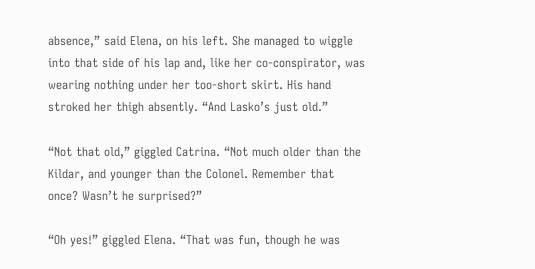absence,” said Elena, on his left. She managed to wiggle into that side of his lap and, like her co-conspirator, was wearing nothing under her too-short skirt. His hand stroked her thigh absently. “And Lasko’s just old.”

“Not that old,” giggled Catrina. “Not much older than the Kildar, and younger than the Colonel. Remember that once? Wasn’t he surprised?”

“Oh yes!” giggled Elena. “That was fun, though he was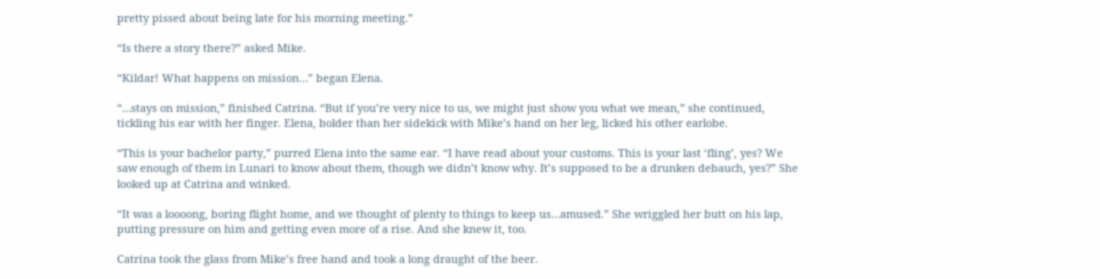pretty pissed about being late for his morning meeting.”

“Is there a story there?” asked Mike.

“Kildar! What happens on mission…” began Elena.

“…stays on mission,” finished Catrina. “But if you’re very nice to us, we might just show you what we mean,” she continued, tickling his ear with her finger. Elena, bolder than her sidekick with Mike’s hand on her leg, licked his other earlobe.

“This is your bachelor party,” purred Elena into the same ear. “I have read about your customs. This is your last ‘fling’, yes? We saw enough of them in Lunari to know about them, though we didn’t know why. It’s supposed to be a drunken debauch, yes?” She looked up at Catrina and winked.

“It was a loooong, boring flight home, and we thought of plenty to things to keep us…amused.” She wriggled her butt on his lap, putting pressure on him and getting even more of a rise. And she knew it, too.

Catrina took the glass from Mike’s free hand and took a long draught of the beer.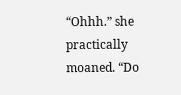“Ohhh.” she practically moaned. “Do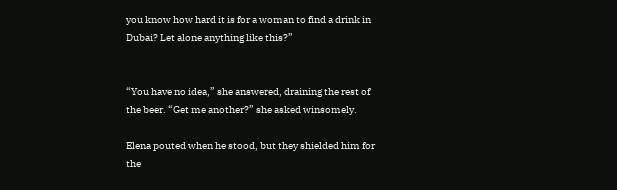you know how hard it is for a woman to find a drink in Dubai? Let alone anything like this?”


“You have no idea,” she answered, draining the rest of the beer. “Get me another?” she asked winsomely.

Elena pouted when he stood, but they shielded him for the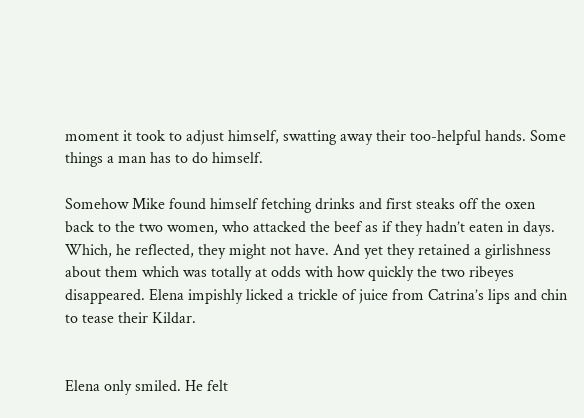moment it took to adjust himself, swatting away their too-helpful hands. Some things a man has to do himself.

Somehow Mike found himself fetching drinks and first steaks off the oxen back to the two women, who attacked the beef as if they hadn’t eaten in days. Which, he reflected, they might not have. And yet they retained a girlishness about them which was totally at odds with how quickly the two ribeyes disappeared. Elena impishly licked a trickle of juice from Catrina’s lips and chin to tease their Kildar.


Elena only smiled. He felt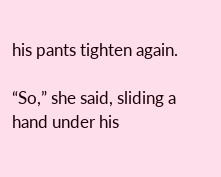his pants tighten again.

“So,” she said, sliding a hand under his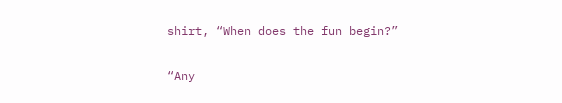shirt, “When does the fun begin?”

“Any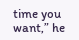time you want,” he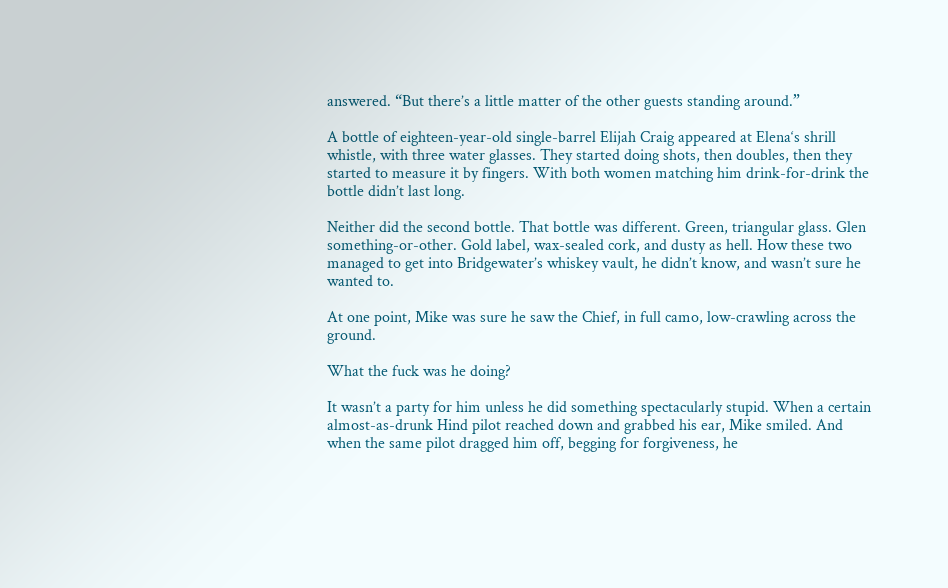answered. “But there’s a little matter of the other guests standing around.”

A bottle of eighteen-year-old single-barrel Elijah Craig appeared at Elena‘s shrill whistle, with three water glasses. They started doing shots, then doubles, then they started to measure it by fingers. With both women matching him drink-for-drink the bottle didn’t last long.

Neither did the second bottle. That bottle was different. Green, triangular glass. Glen something-or-other. Gold label, wax-sealed cork, and dusty as hell. How these two managed to get into Bridgewater’s whiskey vault, he didn’t know, and wasn’t sure he wanted to.

At one point, Mike was sure he saw the Chief, in full camo, low-crawling across the ground.

What the fuck was he doing?

It wasn’t a party for him unless he did something spectacularly stupid. When a certain almost-as-drunk Hind pilot reached down and grabbed his ear, Mike smiled. And when the same pilot dragged him off, begging for forgiveness, he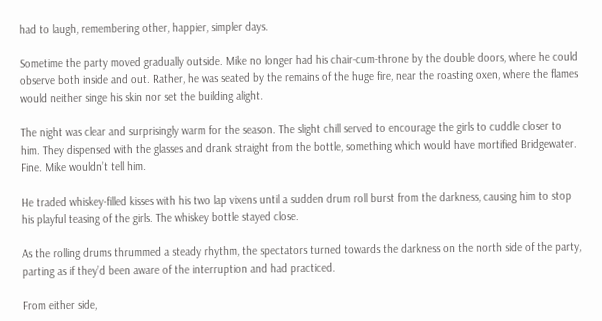had to laugh, remembering other, happier, simpler days.

Sometime the party moved gradually outside. Mike no longer had his chair-cum-throne by the double doors, where he could observe both inside and out. Rather, he was seated by the remains of the huge fire, near the roasting oxen, where the flames would neither singe his skin nor set the building alight.

The night was clear and surprisingly warm for the season. The slight chill served to encourage the girls to cuddle closer to him. They dispensed with the glasses and drank straight from the bottle, something which would have mortified Bridgewater. Fine. Mike wouldn’t tell him.

He traded whiskey-filled kisses with his two lap vixens until a sudden drum roll burst from the darkness, causing him to stop his playful teasing of the girls. The whiskey bottle stayed close.

As the rolling drums thrummed a steady rhythm, the spectators turned towards the darkness on the north side of the party, parting as if they’d been aware of the interruption and had practiced.

From either side,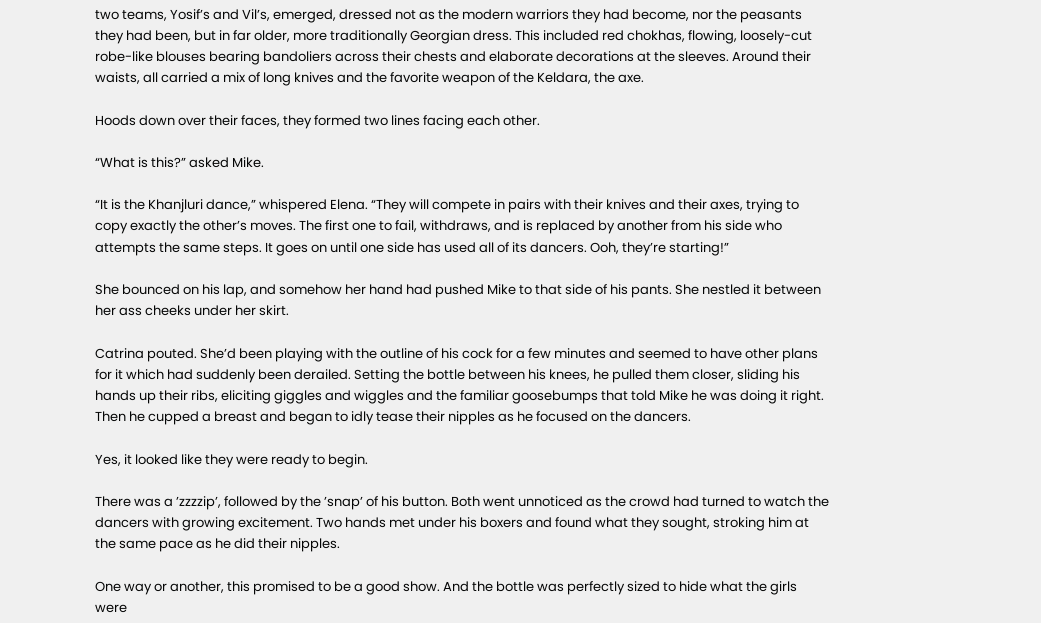two teams, Yosif’s and Vil’s, emerged, dressed not as the modern warriors they had become, nor the peasants they had been, but in far older, more traditionally Georgian dress. This included red chokhas, flowing, loosely-cut robe-like blouses bearing bandoliers across their chests and elaborate decorations at the sleeves. Around their waists, all carried a mix of long knives and the favorite weapon of the Keldara, the axe.

Hoods down over their faces, they formed two lines facing each other.

“What is this?” asked Mike.

“It is the Khanjluri dance,” whispered Elena. “They will compete in pairs with their knives and their axes, trying to copy exactly the other’s moves. The first one to fail, withdraws, and is replaced by another from his side who attempts the same steps. It goes on until one side has used all of its dancers. Ooh, they’re starting!”

She bounced on his lap, and somehow her hand had pushed Mike to that side of his pants. She nestled it between her ass cheeks under her skirt.

Catrina pouted. She’d been playing with the outline of his cock for a few minutes and seemed to have other plans for it which had suddenly been derailed. Setting the bottle between his knees, he pulled them closer, sliding his hands up their ribs, eliciting giggles and wiggles and the familiar goosebumps that told Mike he was doing it right. Then he cupped a breast and began to idly tease their nipples as he focused on the dancers.

Yes, it looked like they were ready to begin.

There was a ’zzzzip’, followed by the ’snap’ of his button. Both went unnoticed as the crowd had turned to watch the dancers with growing excitement. Two hands met under his boxers and found what they sought, stroking him at the same pace as he did their nipples.

One way or another, this promised to be a good show. And the bottle was perfectly sized to hide what the girls were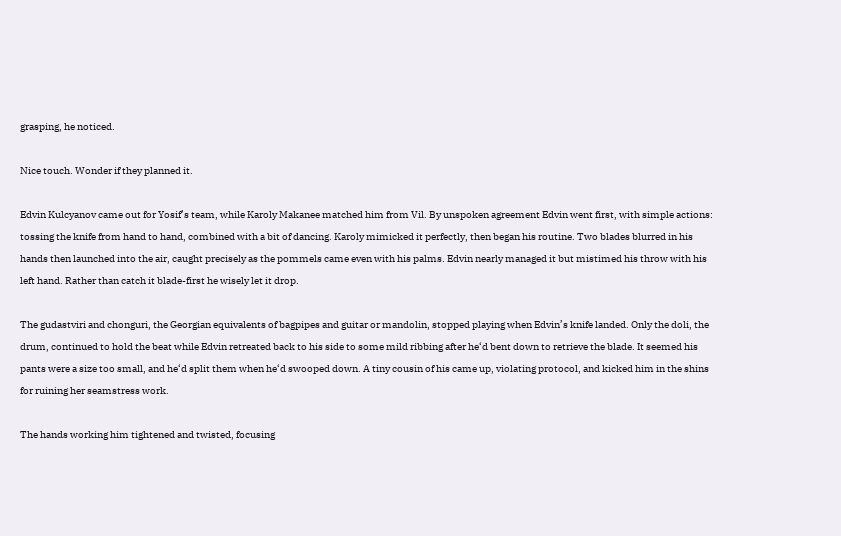grasping, he noticed.

Nice touch. Wonder if they planned it.

Edvin Kulcyanov came out for Yosif’s team, while Karoly Makanee matched him from Vil. By unspoken agreement Edvin went first, with simple actions: tossing the knife from hand to hand, combined with a bit of dancing. Karoly mimicked it perfectly, then began his routine. Two blades blurred in his hands then launched into the air, caught precisely as the pommels came even with his palms. Edvin nearly managed it but mistimed his throw with his left hand. Rather than catch it blade-first he wisely let it drop.

The gudastviri and chonguri, the Georgian equivalents of bagpipes and guitar or mandolin, stopped playing when Edvin’s knife landed. Only the doli, the drum, continued to hold the beat while Edvin retreated back to his side to some mild ribbing after he‘d bent down to retrieve the blade. It seemed his pants were a size too small, and he‘d split them when he‘d swooped down. A tiny cousin of his came up, violating protocol, and kicked him in the shins for ruining her seamstress work.

The hands working him tightened and twisted, focusing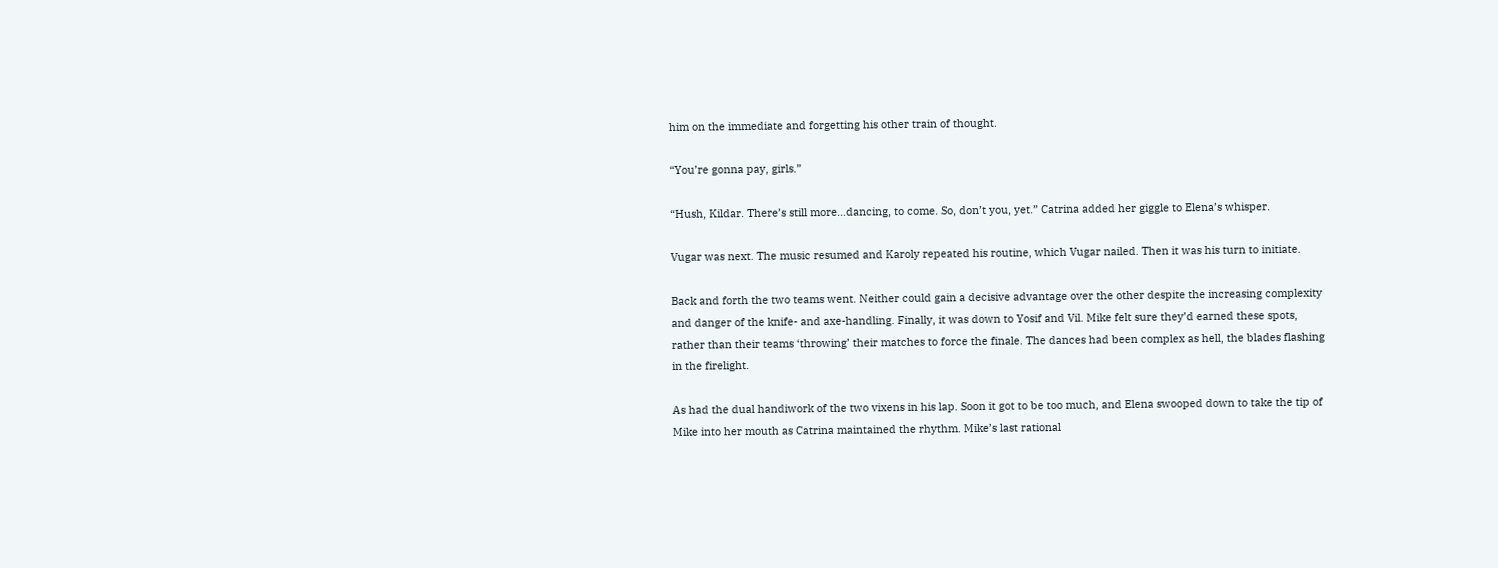him on the immediate and forgetting his other train of thought.

“You’re gonna pay, girls.”

“Hush, Kildar. There’s still more…dancing, to come. So, don’t you, yet.” Catrina added her giggle to Elena’s whisper.

Vugar was next. The music resumed and Karoly repeated his routine, which Vugar nailed. Then it was his turn to initiate.

Back and forth the two teams went. Neither could gain a decisive advantage over the other despite the increasing complexity and danger of the knife- and axe-handling. Finally, it was down to Yosif and Vil. Mike felt sure they’d earned these spots, rather than their teams ‘throwing’ their matches to force the finale. The dances had been complex as hell, the blades flashing in the firelight.

As had the dual handiwork of the two vixens in his lap. Soon it got to be too much, and Elena swooped down to take the tip of Mike into her mouth as Catrina maintained the rhythm. Mike’s last rational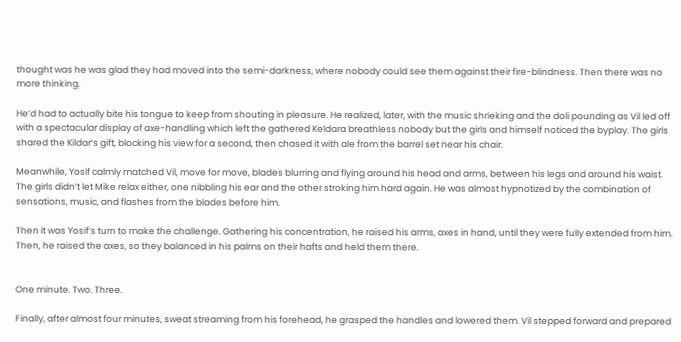thought was he was glad they had moved into the semi-darkness, where nobody could see them against their fire-blindness. Then there was no more thinking.

He’d had to actually bite his tongue to keep from shouting in pleasure. He realized, later, with the music shrieking and the doli pounding as Vil led off with a spectacular display of axe-handling which left the gathered Keldara breathless nobody but the girls and himself noticed the byplay. The girls shared the Kildar‘s gift, blocking his view for a second, then chased it with ale from the barrel set near his chair.

Meanwhile, Yosif calmly matched Vil, move for move, blades blurring and flying around his head and arms, between his legs and around his waist. The girls didn’t let Mike relax either, one nibbling his ear and the other stroking him hard again. He was almost hypnotized by the combination of sensations, music, and flashes from the blades before him.

Then it was Yosif’s turn to make the challenge. Gathering his concentration, he raised his arms, axes in hand, until they were fully extended from him. Then, he raised the axes, so they balanced in his palms on their hafts and held them there.


One minute. Two. Three.

Finally, after almost four minutes, sweat streaming from his forehead, he grasped the handles and lowered them. Vil stepped forward and prepared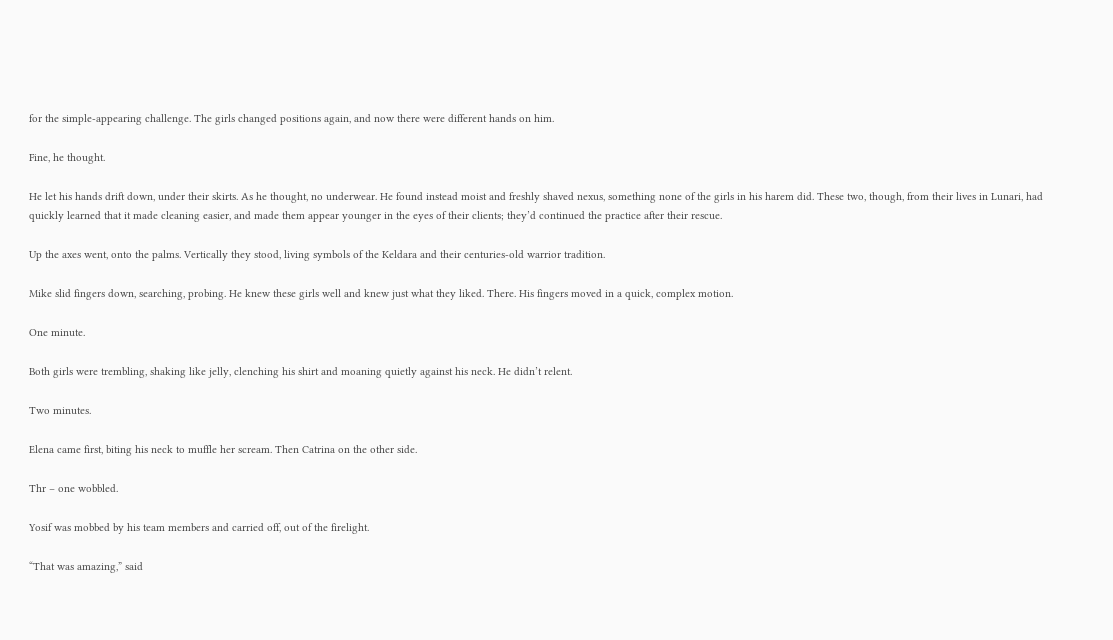for the simple-appearing challenge. The girls changed positions again, and now there were different hands on him.

Fine, he thought.

He let his hands drift down, under their skirts. As he thought, no underwear. He found instead moist and freshly shaved nexus, something none of the girls in his harem did. These two, though, from their lives in Lunari, had quickly learned that it made cleaning easier, and made them appear younger in the eyes of their clients; they’d continued the practice after their rescue.

Up the axes went, onto the palms. Vertically they stood, living symbols of the Keldara and their centuries-old warrior tradition.

Mike slid fingers down, searching, probing. He knew these girls well and knew just what they liked. There. His fingers moved in a quick, complex motion.

One minute.

Both girls were trembling, shaking like jelly, clenching his shirt and moaning quietly against his neck. He didn’t relent.

Two minutes.

Elena came first, biting his neck to muffle her scream. Then Catrina on the other side.

Thr – one wobbled.

Yosif was mobbed by his team members and carried off, out of the firelight.

“That was amazing,” said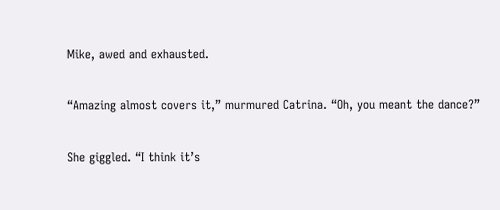Mike, awed and exhausted.

“Amazing almost covers it,” murmured Catrina. “Oh, you meant the dance?”

She giggled. “I think it’s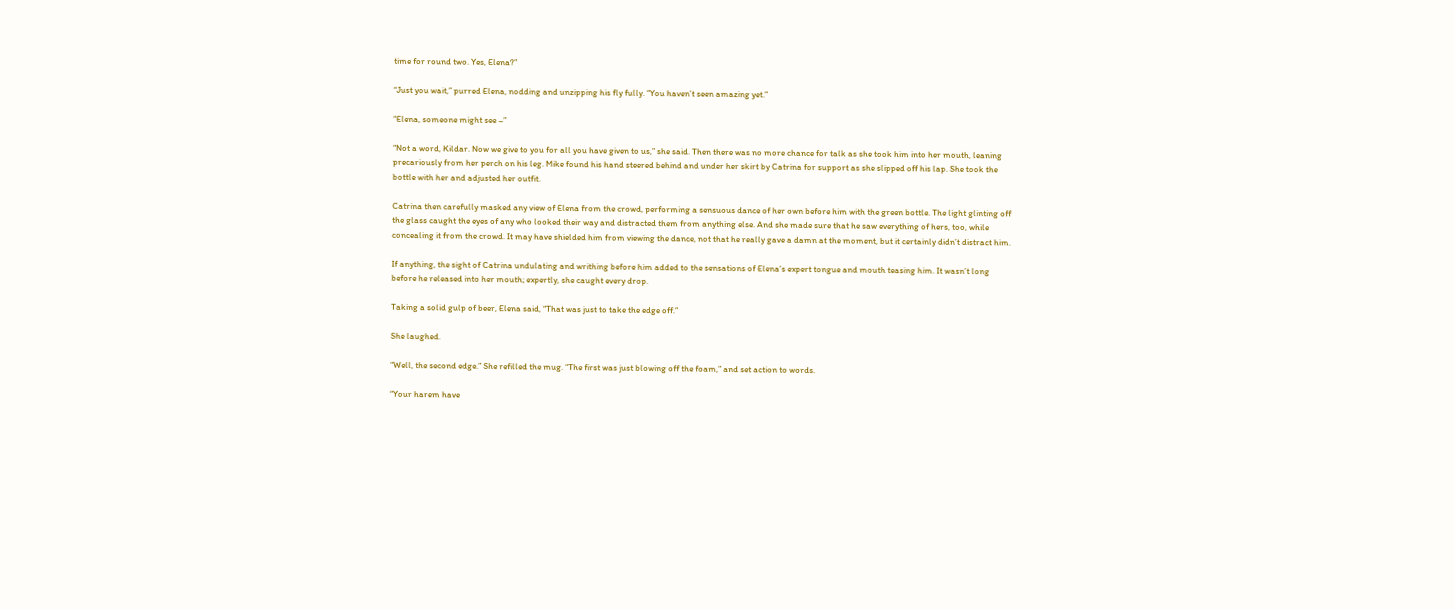time for round two. Yes, Elena?”

“Just you wait,” purred Elena, nodding and unzipping his fly fully. “You haven’t seen amazing yet.”

“Elena, someone might see –”

“Not a word, Kildar. Now we give to you for all you have given to us,” she said. Then there was no more chance for talk as she took him into her mouth, leaning precariously from her perch on his leg. Mike found his hand steered behind and under her skirt by Catrina for support as she slipped off his lap. She took the bottle with her and adjusted her outfit.

Catrina then carefully masked any view of Elena from the crowd, performing a sensuous dance of her own before him with the green bottle. The light glinting off the glass caught the eyes of any who looked their way and distracted them from anything else. And she made sure that he saw everything of hers, too, while concealing it from the crowd. It may have shielded him from viewing the dance, not that he really gave a damn at the moment, but it certainly didn’t distract him.

If anything, the sight of Catrina undulating and writhing before him added to the sensations of Elena’s expert tongue and mouth teasing him. It wasn’t long before he released into her mouth; expertly, she caught every drop.

Taking a solid gulp of beer, Elena said, “That was just to take the edge off.”

She laughed.

“Well, the second edge.” She refilled the mug. “The first was just blowing off the foam,” and set action to words.

“Your harem have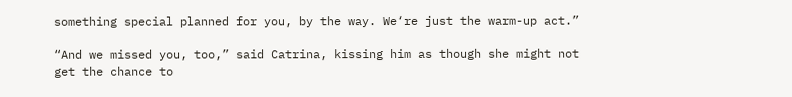something special planned for you, by the way. We‘re just the warm-up act.”

“And we missed you, too,” said Catrina, kissing him as though she might not get the chance to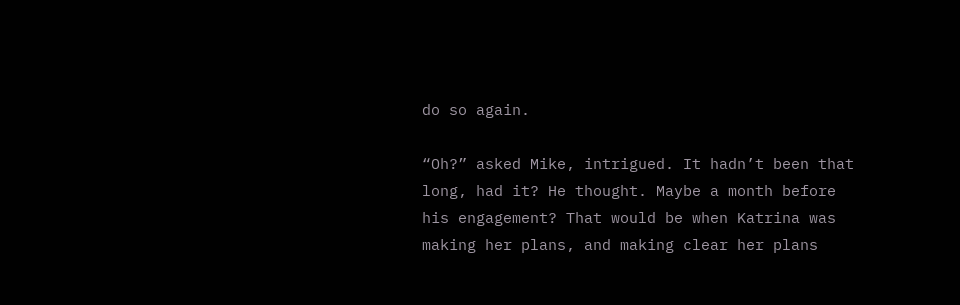do so again.

“Oh?” asked Mike, intrigued. It hadn’t been that long, had it? He thought. Maybe a month before his engagement? That would be when Katrina was making her plans, and making clear her plans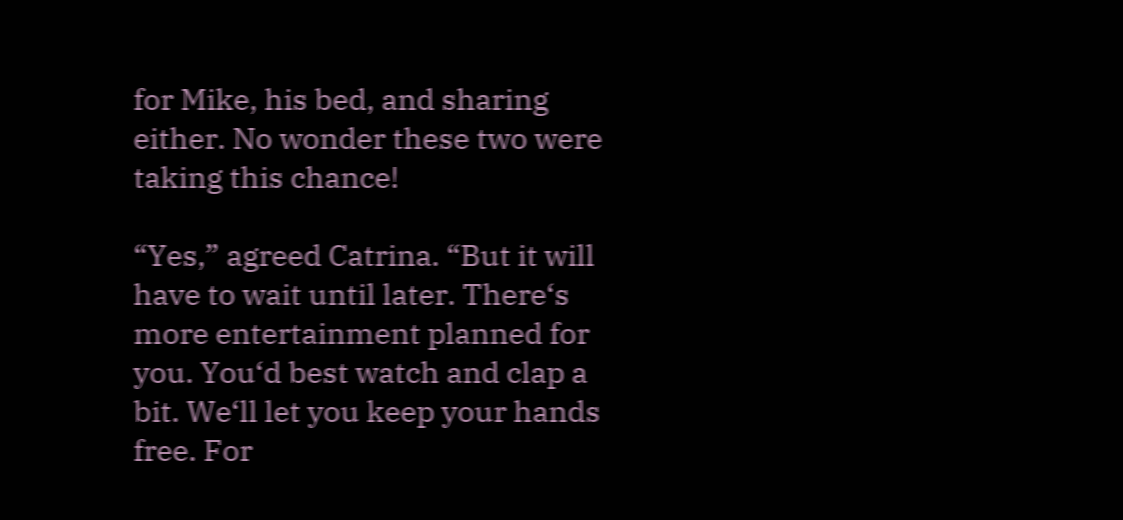for Mike, his bed, and sharing either. No wonder these two were taking this chance!

“Yes,” agreed Catrina. “But it will have to wait until later. There‘s more entertainment planned for you. You‘d best watch and clap a bit. We‘ll let you keep your hands free. For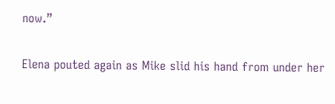now.”

Elena pouted again as Mike slid his hand from under her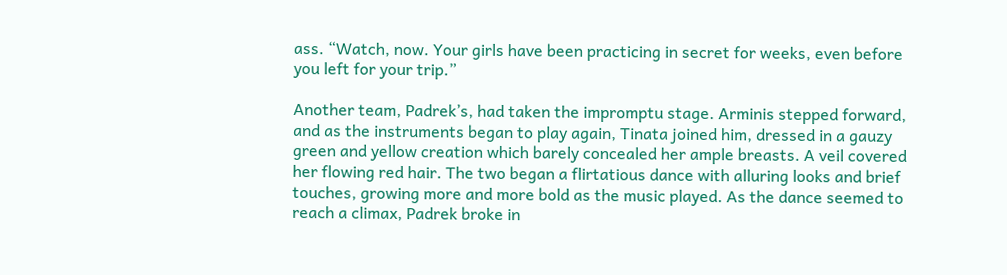ass. “Watch, now. Your girls have been practicing in secret for weeks, even before you left for your trip.”

Another team, Padrek’s, had taken the impromptu stage. Arminis stepped forward, and as the instruments began to play again, Tinata joined him, dressed in a gauzy green and yellow creation which barely concealed her ample breasts. A veil covered her flowing red hair. The two began a flirtatious dance with alluring looks and brief touches, growing more and more bold as the music played. As the dance seemed to reach a climax, Padrek broke in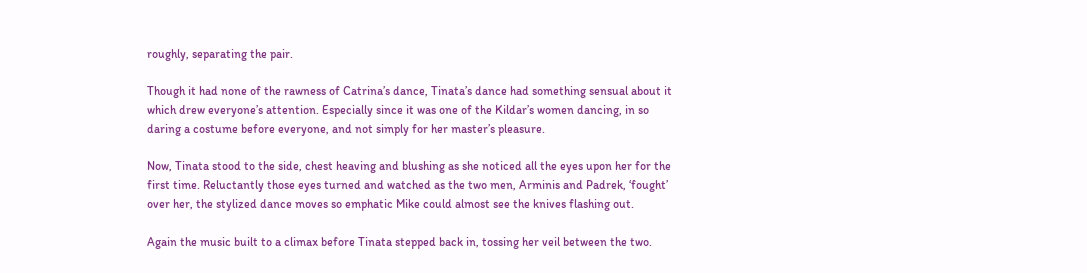roughly, separating the pair.

Though it had none of the rawness of Catrina’s dance, Tinata’s dance had something sensual about it which drew everyone’s attention. Especially since it was one of the Kildar’s women dancing, in so daring a costume before everyone, and not simply for her master’s pleasure.

Now, Tinata stood to the side, chest heaving and blushing as she noticed all the eyes upon her for the first time. Reluctantly those eyes turned and watched as the two men, Arminis and Padrek, ‘fought’ over her, the stylized dance moves so emphatic Mike could almost see the knives flashing out.

Again the music built to a climax before Tinata stepped back in, tossing her veil between the two.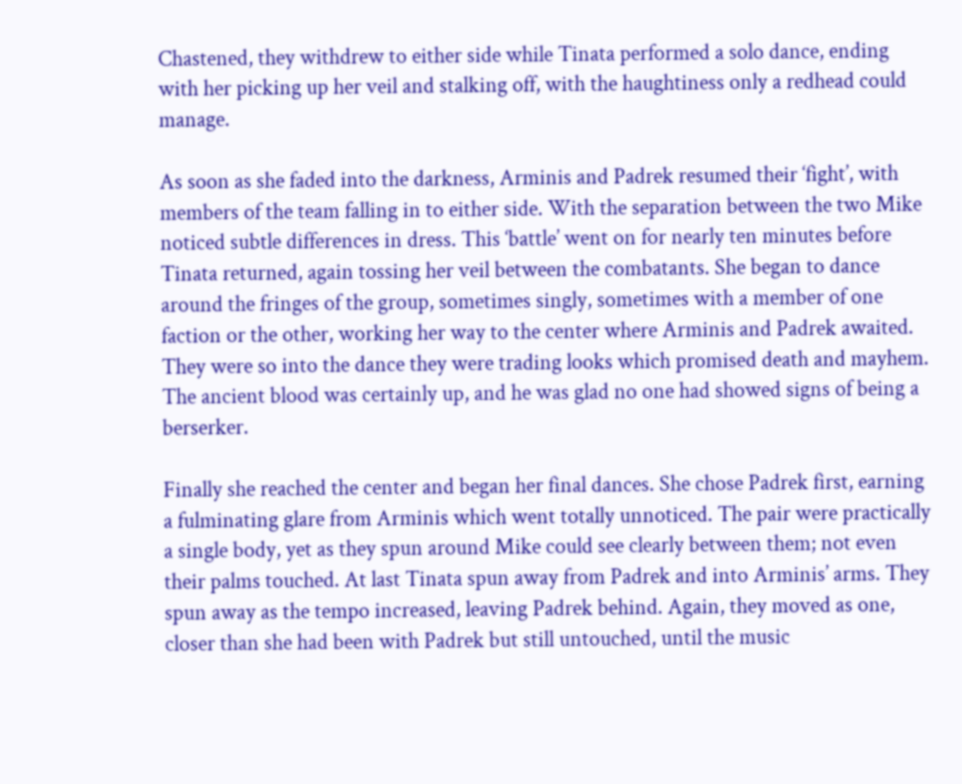Chastened, they withdrew to either side while Tinata performed a solo dance, ending with her picking up her veil and stalking off, with the haughtiness only a redhead could manage.

As soon as she faded into the darkness, Arminis and Padrek resumed their ‘fight’, with members of the team falling in to either side. With the separation between the two Mike noticed subtle differences in dress. This ‘battle’ went on for nearly ten minutes before Tinata returned, again tossing her veil between the combatants. She began to dance around the fringes of the group, sometimes singly, sometimes with a member of one faction or the other, working her way to the center where Arminis and Padrek awaited. They were so into the dance they were trading looks which promised death and mayhem. The ancient blood was certainly up, and he was glad no one had showed signs of being a berserker.

Finally she reached the center and began her final dances. She chose Padrek first, earning a fulminating glare from Arminis which went totally unnoticed. The pair were practically a single body, yet as they spun around Mike could see clearly between them; not even their palms touched. At last Tinata spun away from Padrek and into Arminis’ arms. They spun away as the tempo increased, leaving Padrek behind. Again, they moved as one, closer than she had been with Padrek but still untouched, until the music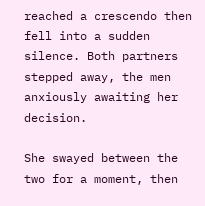reached a crescendo then fell into a sudden silence. Both partners stepped away, the men anxiously awaiting her decision.

She swayed between the two for a moment, then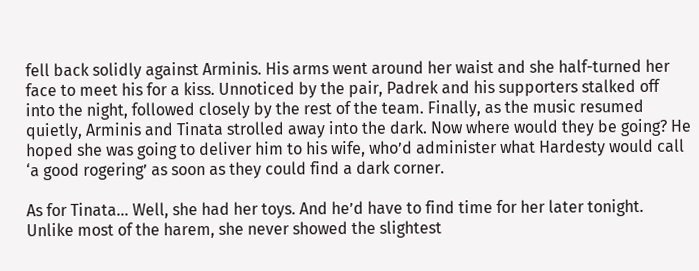fell back solidly against Arminis. His arms went around her waist and she half-turned her face to meet his for a kiss. Unnoticed by the pair, Padrek and his supporters stalked off into the night, followed closely by the rest of the team. Finally, as the music resumed quietly, Arminis and Tinata strolled away into the dark. Now where would they be going? He hoped she was going to deliver him to his wife, who’d administer what Hardesty would call ‘a good rogering’ as soon as they could find a dark corner.

As for Tinata… Well, she had her toys. And he’d have to find time for her later tonight. Unlike most of the harem, she never showed the slightest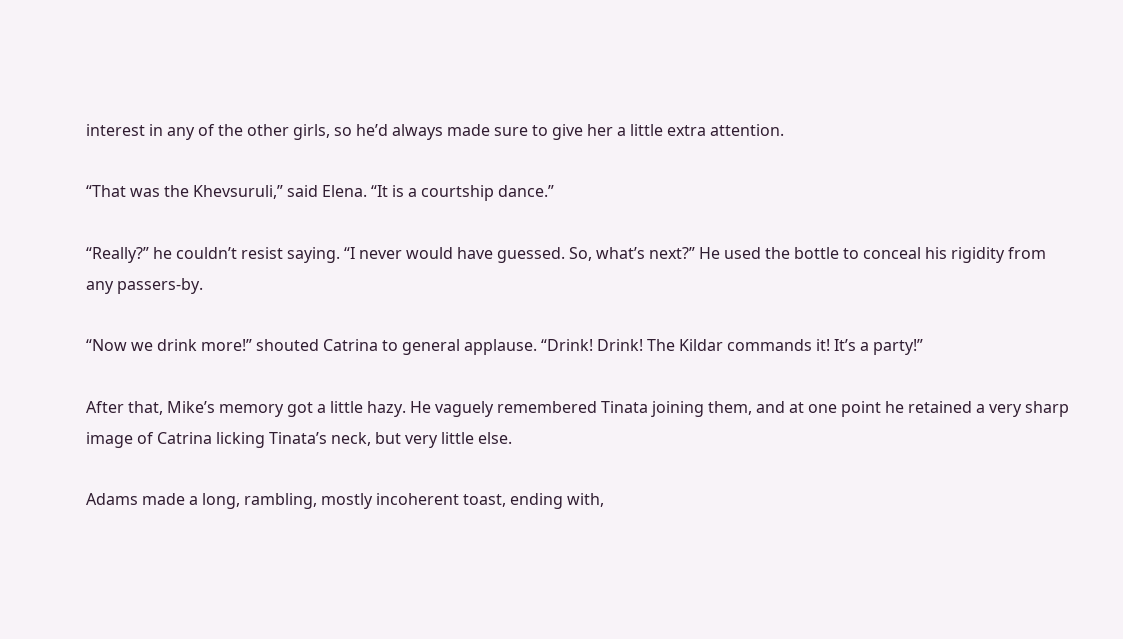interest in any of the other girls, so he’d always made sure to give her a little extra attention.

“That was the Khevsuruli,” said Elena. “It is a courtship dance.”

“Really?” he couldn’t resist saying. “I never would have guessed. So, what’s next?” He used the bottle to conceal his rigidity from any passers-by.

“Now we drink more!” shouted Catrina to general applause. “Drink! Drink! The Kildar commands it! It’s a party!”

After that, Mike’s memory got a little hazy. He vaguely remembered Tinata joining them, and at one point he retained a very sharp image of Catrina licking Tinata’s neck, but very little else.

Adams made a long, rambling, mostly incoherent toast, ending with,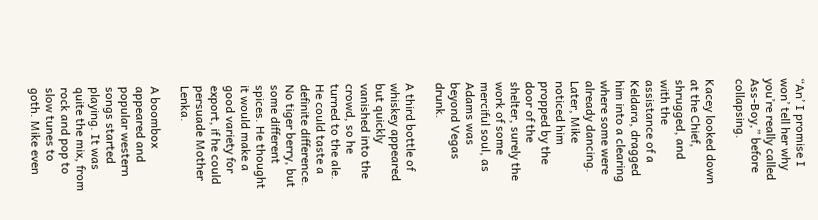“An’ I promise I won’ tell her why you’re really called Ass-Boy,” before collapsing.

Kacey looked down at the Chief, shrugged, and with the assistance of a Keldara, dragged him into a clearing where some were already dancing. Later, Mike noticed him propped by the door of the shelter, surely the work of some merciful soul, as Adams was beyond Vegas drunk.

A third bottle of whiskey appeared but quickly vanished into the crowd, so he turned to the ale. He could taste a definite difference. No tiger berry, but some different spices. He thought it would make a good variety for export, if he could persuade Mother Lenka.

A boombox appeared and popular western songs started playing. It was quite the mix, from rock and pop to slow tunes to goth. Mike even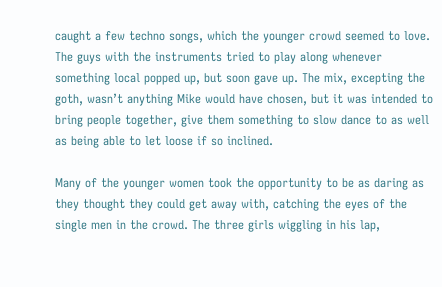caught a few techno songs, which the younger crowd seemed to love. The guys with the instruments tried to play along whenever something local popped up, but soon gave up. The mix, excepting the goth, wasn’t anything Mike would have chosen, but it was intended to bring people together, give them something to slow dance to as well as being able to let loose if so inclined.

Many of the younger women took the opportunity to be as daring as they thought they could get away with, catching the eyes of the single men in the crowd. The three girls wiggling in his lap,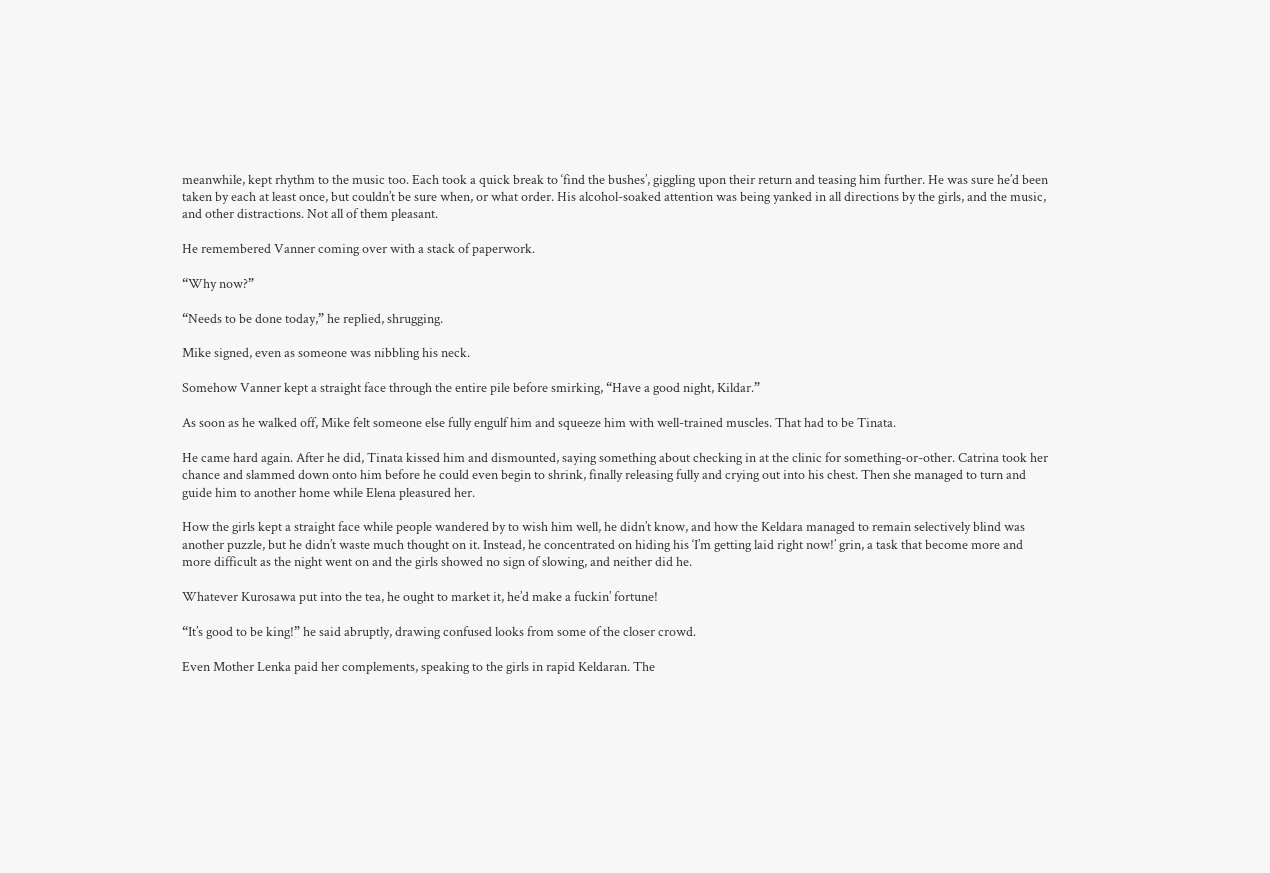meanwhile, kept rhythm to the music too. Each took a quick break to ‘find the bushes’, giggling upon their return and teasing him further. He was sure he’d been taken by each at least once, but couldn’t be sure when, or what order. His alcohol-soaked attention was being yanked in all directions by the girls, and the music, and other distractions. Not all of them pleasant.

He remembered Vanner coming over with a stack of paperwork.

“Why now?”

“Needs to be done today,” he replied, shrugging.

Mike signed, even as someone was nibbling his neck.

Somehow Vanner kept a straight face through the entire pile before smirking, “Have a good night, Kildar.”

As soon as he walked off, Mike felt someone else fully engulf him and squeeze him with well-trained muscles. That had to be Tinata.

He came hard again. After he did, Tinata kissed him and dismounted, saying something about checking in at the clinic for something-or-other. Catrina took her chance and slammed down onto him before he could even begin to shrink, finally releasing fully and crying out into his chest. Then she managed to turn and guide him to another home while Elena pleasured her.

How the girls kept a straight face while people wandered by to wish him well, he didn’t know, and how the Keldara managed to remain selectively blind was another puzzle, but he didn’t waste much thought on it. Instead, he concentrated on hiding his ‘I’m getting laid right now!’ grin, a task that become more and more difficult as the night went on and the girls showed no sign of slowing, and neither did he.

Whatever Kurosawa put into the tea, he ought to market it, he’d make a fuckin’ fortune!

“It’s good to be king!” he said abruptly, drawing confused looks from some of the closer crowd.

Even Mother Lenka paid her complements, speaking to the girls in rapid Keldaran. The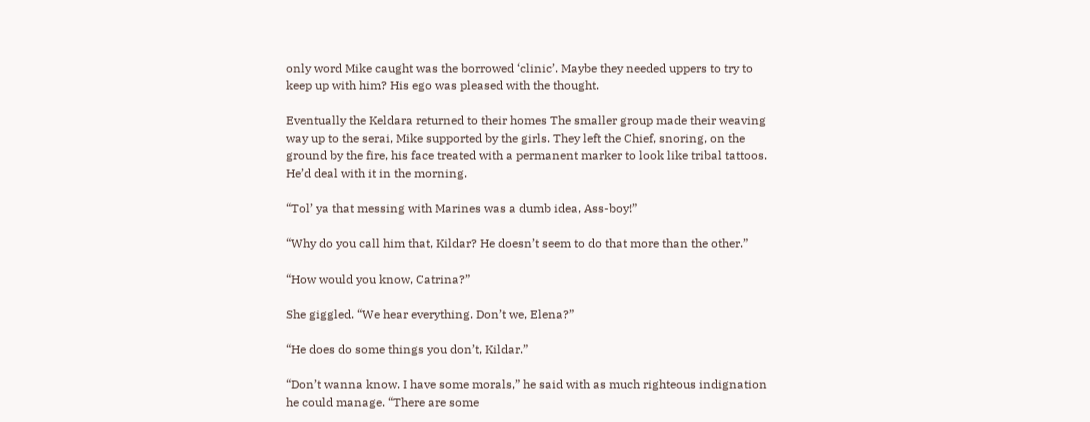only word Mike caught was the borrowed ‘clinic’. Maybe they needed uppers to try to keep up with him? His ego was pleased with the thought.

Eventually the Keldara returned to their homes The smaller group made their weaving way up to the serai, Mike supported by the girls. They left the Chief, snoring, on the ground by the fire, his face treated with a permanent marker to look like tribal tattoos. He’d deal with it in the morning.

“Tol’ ya that messing with Marines was a dumb idea, Ass-boy!”

“Why do you call him that, Kildar? He doesn’t seem to do that more than the other.”

“How would you know, Catrina?”

She giggled. “We hear everything. Don’t we, Elena?”

“He does do some things you don’t, Kildar.”

“Don’t wanna know. I have some morals,” he said with as much righteous indignation he could manage. “There are some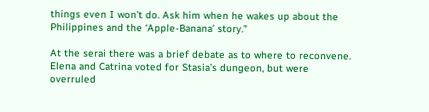things even I won’t do. Ask him when he wakes up about the Philippines and the ‘Apple-Banana’ story.”

At the serai there was a brief debate as to where to reconvene. Elena and Catrina voted for Stasia’s dungeon, but were overruled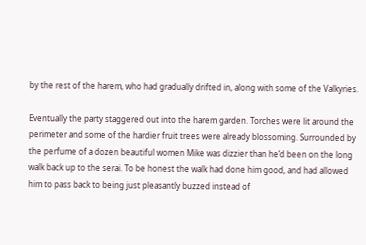by the rest of the harem, who had gradually drifted in, along with some of the Valkyries.

Eventually the party staggered out into the harem garden. Torches were lit around the perimeter and some of the hardier fruit trees were already blossoming. Surrounded by the perfume of a dozen beautiful women Mike was dizzier than he’d been on the long walk back up to the serai. To be honest the walk had done him good, and had allowed him to pass back to being just pleasantly buzzed instead of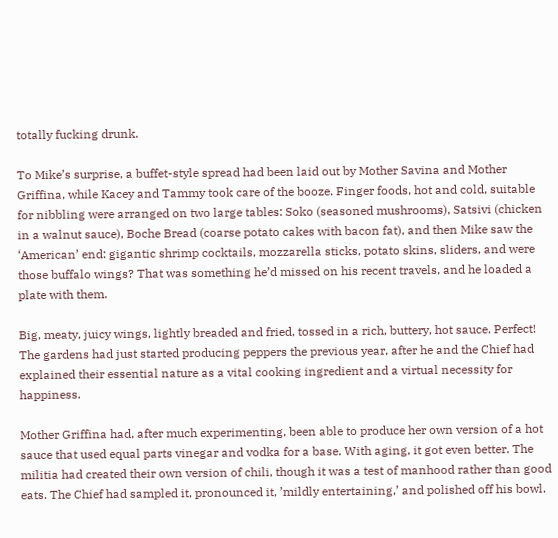totally fucking drunk.

To Mike’s surprise, a buffet-style spread had been laid out by Mother Savina and Mother Griffina, while Kacey and Tammy took care of the booze. Finger foods, hot and cold, suitable for nibbling were arranged on two large tables: Soko (seasoned mushrooms), Satsivi (chicken in a walnut sauce), Boche Bread (coarse potato cakes with bacon fat), and then Mike saw the ‘American’ end: gigantic shrimp cocktails, mozzarella sticks, potato skins, sliders, and were those buffalo wings? That was something he’d missed on his recent travels, and he loaded a plate with them.

Big, meaty, juicy wings, lightly breaded and fried, tossed in a rich, buttery, hot sauce. Perfect! The gardens had just started producing peppers the previous year, after he and the Chief had explained their essential nature as a vital cooking ingredient and a virtual necessity for happiness.

Mother Griffina had, after much experimenting, been able to produce her own version of a hot sauce that used equal parts vinegar and vodka for a base. With aging, it got even better. The militia had created their own version of chili, though it was a test of manhood rather than good eats. The Chief had sampled it, pronounced it, ’mildly entertaining,’ and polished off his bowl.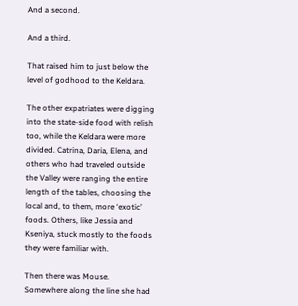And a second.

And a third.

That raised him to just below the level of godhood to the Keldara.

The other expatriates were digging into the state-side food with relish too, while the Keldara were more divided. Catrina, Daria, Elena, and others who had traveled outside the Valley were ranging the entire length of the tables, choosing the local and, to them, more ‘exotic’ foods. Others, like Jessia and Kseniya, stuck mostly to the foods they were familiar with.

Then there was Mouse. Somewhere along the line she had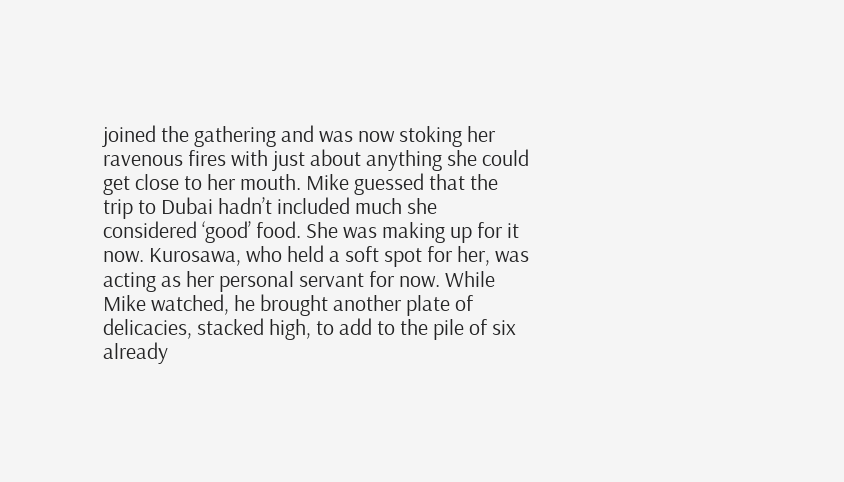joined the gathering and was now stoking her ravenous fires with just about anything she could get close to her mouth. Mike guessed that the trip to Dubai hadn’t included much she considered ‘good’ food. She was making up for it now. Kurosawa, who held a soft spot for her, was acting as her personal servant for now. While Mike watched, he brought another plate of delicacies, stacked high, to add to the pile of six already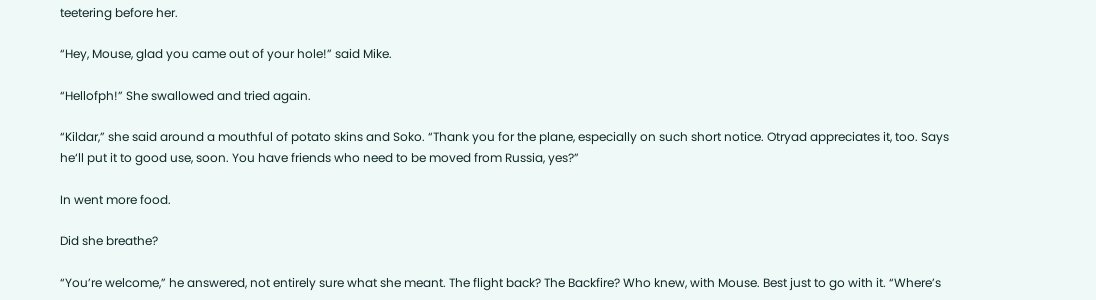teetering before her.

“Hey, Mouse, glad you came out of your hole!” said Mike.

“Hellofph!” She swallowed and tried again.

“Kildar,” she said around a mouthful of potato skins and Soko. “Thank you for the plane, especially on such short notice. Otryad appreciates it, too. Says he‘ll put it to good use, soon. You have friends who need to be moved from Russia, yes?”

In went more food.

Did she breathe?

“You’re welcome,” he answered, not entirely sure what she meant. The flight back? The Backfire? Who knew, with Mouse. Best just to go with it. “Where’s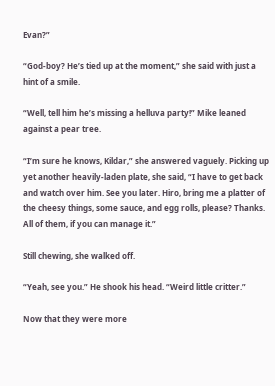Evan?”

“God-boy? He’s tied up at the moment,” she said with just a hint of a smile.

“Well, tell him he’s missing a helluva party!” Mike leaned against a pear tree.

“I’m sure he knows, Kildar,” she answered vaguely. Picking up yet another heavily-laden plate, she said, “I have to get back and watch over him. See you later. Hiro, bring me a platter of the cheesy things, some sauce, and egg rolls, please? Thanks. All of them, if you can manage it.”

Still chewing, she walked off.

“Yeah, see you.” He shook his head. “Weird little critter.”

Now that they were more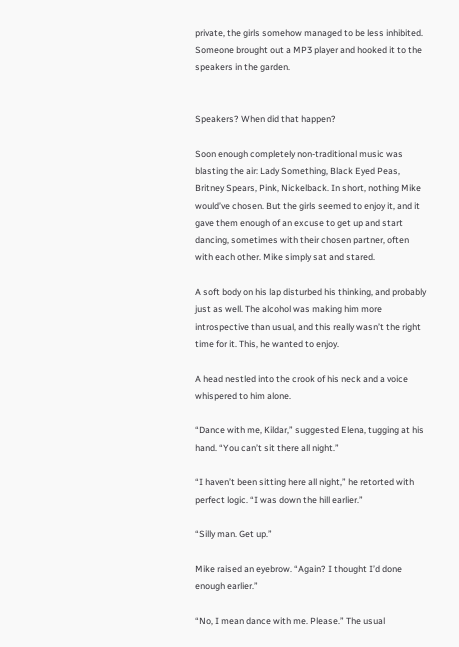private, the girls somehow managed to be less inhibited. Someone brought out a MP3 player and hooked it to the speakers in the garden.


Speakers? When did that happen?

Soon enough completely non-traditional music was blasting the air: Lady Something, Black Eyed Peas, Britney Spears, Pink, Nickelback. In short, nothing Mike would’ve chosen. But the girls seemed to enjoy it, and it gave them enough of an excuse to get up and start dancing, sometimes with their chosen partner, often with each other. Mike simply sat and stared.

A soft body on his lap disturbed his thinking, and probably just as well. The alcohol was making him more introspective than usual, and this really wasn’t the right time for it. This, he wanted to enjoy.

A head nestled into the crook of his neck and a voice whispered to him alone.

“Dance with me, Kildar,” suggested Elena, tugging at his hand. “You can’t sit there all night.”

“I haven’t been sitting here all night,” he retorted with perfect logic. “I was down the hill earlier.”

“Silly man. Get up.”

Mike raised an eyebrow. “Again? I thought I’d done enough earlier.”

“No, I mean dance with me. Please.” The usual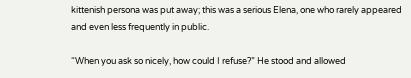kittenish persona was put away; this was a serious Elena, one who rarely appeared and even less frequently in public.

“When you ask so nicely, how could I refuse?” He stood and allowed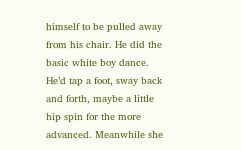himself to be pulled away from his chair. He did the basic white boy dance. He’d tap a foot, sway back and forth, maybe a little hip spin for the more advanced. Meanwhile she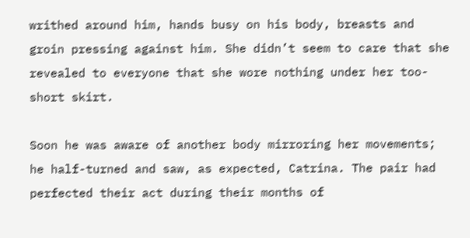writhed around him, hands busy on his body, breasts and groin pressing against him. She didn’t seem to care that she revealed to everyone that she wore nothing under her too-short skirt.

Soon he was aware of another body mirroring her movements; he half-turned and saw, as expected, Catrina. The pair had perfected their act during their months of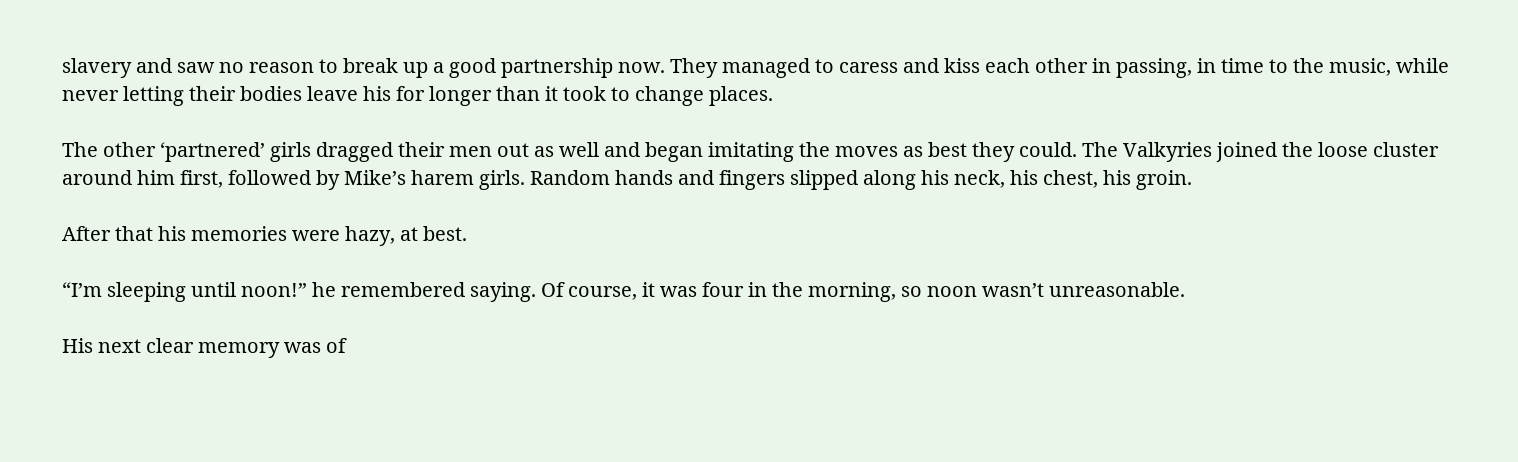slavery and saw no reason to break up a good partnership now. They managed to caress and kiss each other in passing, in time to the music, while never letting their bodies leave his for longer than it took to change places.

The other ‘partnered’ girls dragged their men out as well and began imitating the moves as best they could. The Valkyries joined the loose cluster around him first, followed by Mike’s harem girls. Random hands and fingers slipped along his neck, his chest, his groin.

After that his memories were hazy, at best.

“I’m sleeping until noon!” he remembered saying. Of course, it was four in the morning, so noon wasn’t unreasonable.

His next clear memory was of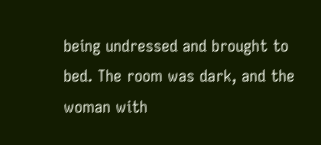being undressed and brought to bed. The room was dark, and the woman with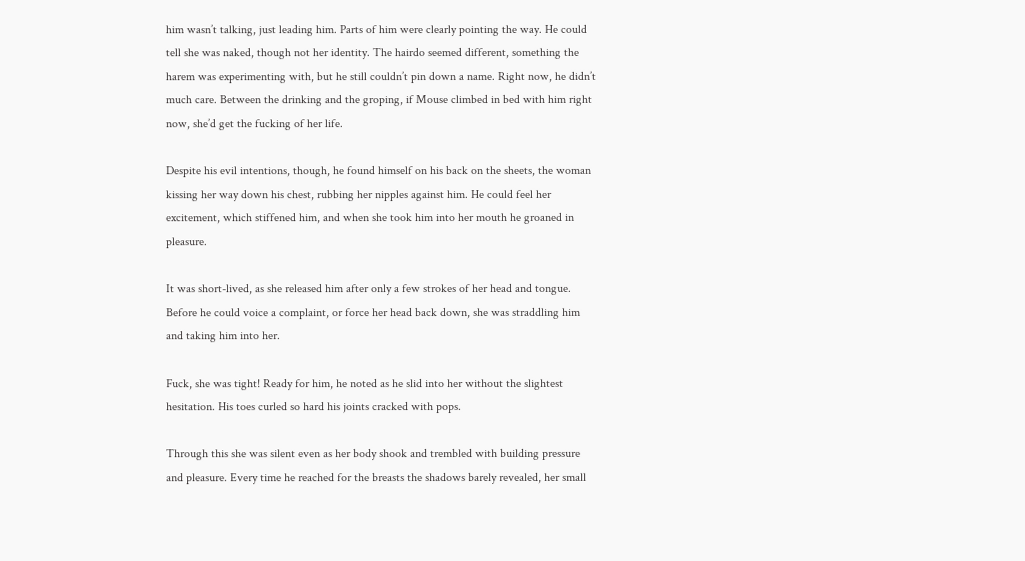him wasn’t talking, just leading him. Parts of him were clearly pointing the way. He could tell she was naked, though not her identity. The hairdo seemed different, something the harem was experimenting with, but he still couldn’t pin down a name. Right now, he didn’t much care. Between the drinking and the groping, if Mouse climbed in bed with him right now, she’d get the fucking of her life.

Despite his evil intentions, though, he found himself on his back on the sheets, the woman kissing her way down his chest, rubbing her nipples against him. He could feel her excitement, which stiffened him, and when she took him into her mouth he groaned in pleasure.

It was short-lived, as she released him after only a few strokes of her head and tongue. Before he could voice a complaint, or force her head back down, she was straddling him and taking him into her.

Fuck, she was tight! Ready for him, he noted as he slid into her without the slightest hesitation. His toes curled so hard his joints cracked with pops.

Through this she was silent even as her body shook and trembled with building pressure and pleasure. Every time he reached for the breasts the shadows barely revealed, her small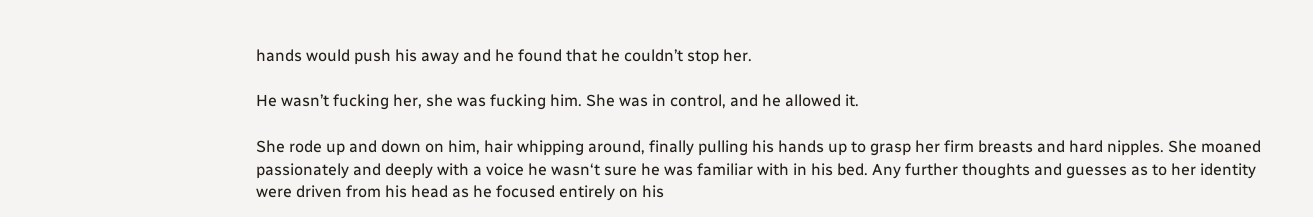hands would push his away and he found that he couldn’t stop her.

He wasn’t fucking her, she was fucking him. She was in control, and he allowed it.

She rode up and down on him, hair whipping around, finally pulling his hands up to grasp her firm breasts and hard nipples. She moaned passionately and deeply with a voice he wasn‘t sure he was familiar with in his bed. Any further thoughts and guesses as to her identity were driven from his head as he focused entirely on his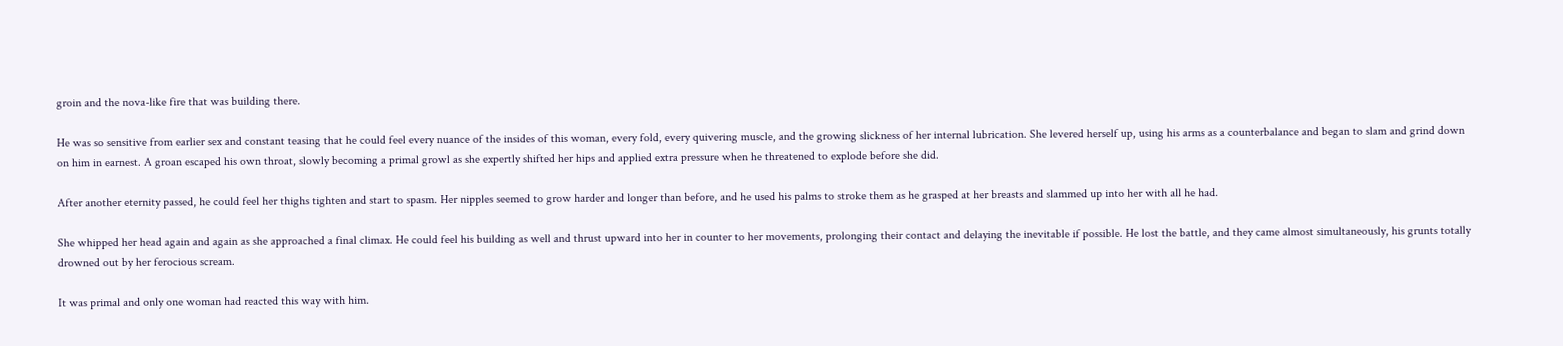groin and the nova-like fire that was building there.

He was so sensitive from earlier sex and constant teasing that he could feel every nuance of the insides of this woman, every fold, every quivering muscle, and the growing slickness of her internal lubrication. She levered herself up, using his arms as a counterbalance and began to slam and grind down on him in earnest. A groan escaped his own throat, slowly becoming a primal growl as she expertly shifted her hips and applied extra pressure when he threatened to explode before she did.

After another eternity passed, he could feel her thighs tighten and start to spasm. Her nipples seemed to grow harder and longer than before, and he used his palms to stroke them as he grasped at her breasts and slammed up into her with all he had.

She whipped her head again and again as she approached a final climax. He could feel his building as well and thrust upward into her in counter to her movements, prolonging their contact and delaying the inevitable if possible. He lost the battle, and they came almost simultaneously, his grunts totally drowned out by her ferocious scream.

It was primal and only one woman had reacted this way with him.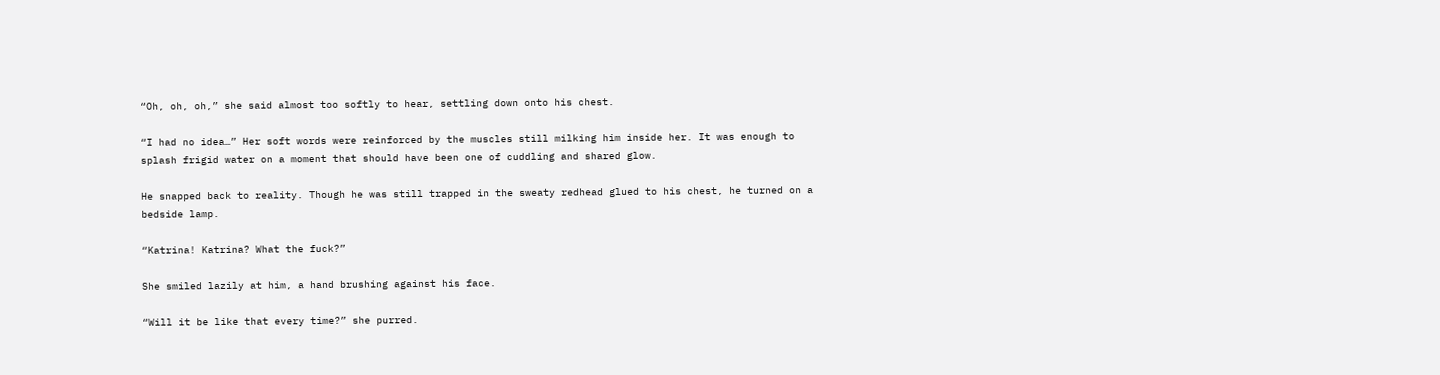“Oh, oh, oh,” she said almost too softly to hear, settling down onto his chest.

“I had no idea…” Her soft words were reinforced by the muscles still milking him inside her. It was enough to splash frigid water on a moment that should have been one of cuddling and shared glow.

He snapped back to reality. Though he was still trapped in the sweaty redhead glued to his chest, he turned on a bedside lamp.

“Katrina! Katrina? What the fuck?”

She smiled lazily at him, a hand brushing against his face.

“Will it be like that every time?” she purred.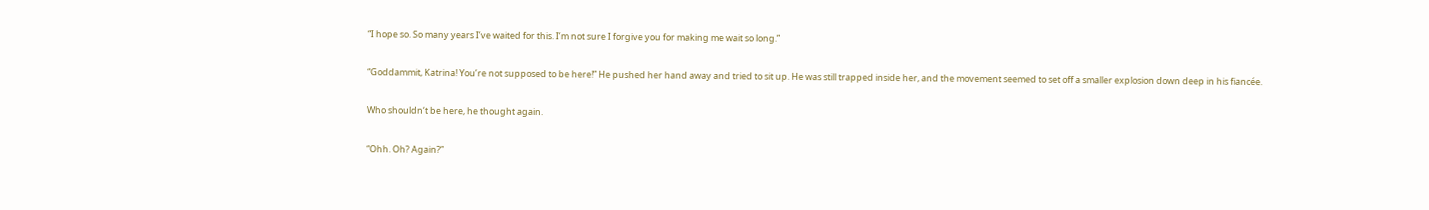“I hope so. So many years I’ve waited for this. I’m not sure I forgive you for making me wait so long.”

“Goddammit, Katrina! You’re not supposed to be here!” He pushed her hand away and tried to sit up. He was still trapped inside her, and the movement seemed to set off a smaller explosion down deep in his fiancée.

Who shouldn‘t be here, he thought again.

“Ohh. Oh? Again?”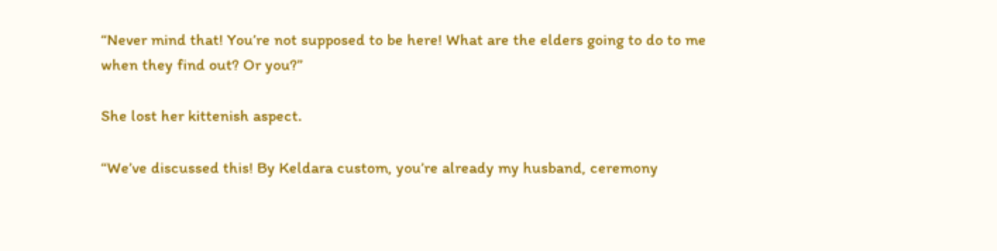“Never mind that! You’re not supposed to be here! What are the elders going to do to me when they find out? Or you?”

She lost her kittenish aspect.

“We’ve discussed this! By Keldara custom, you’re already my husband, ceremony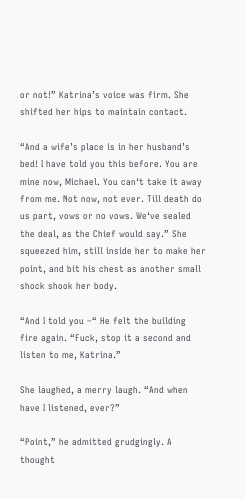or not!” Katrina’s voice was firm. She shifted her hips to maintain contact.

“And a wife’s place is in her husband’s bed! I have told you this before. You are mine now, Michael. You can‘t take it away from me. Not now, not ever. Till death do us part, vows or no vows. We‘ve sealed the deal, as the Chief would say.” She squeezed him, still inside her to make her point, and bit his chest as another small shock shook her body.

“And I told you –“ He felt the building fire again. “Fuck, stop it a second and listen to me, Katrina.”

She laughed, a merry laugh. “And when have I listened, ever?”

“Point,” he admitted grudgingly. A thought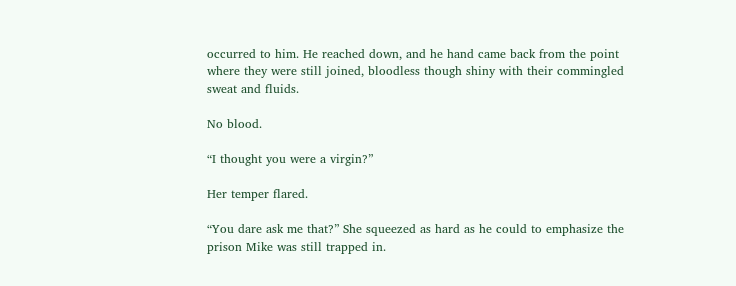occurred to him. He reached down, and he hand came back from the point where they were still joined, bloodless though shiny with their commingled sweat and fluids.

No blood.

“I thought you were a virgin?”

Her temper flared.

“You dare ask me that?” She squeezed as hard as he could to emphasize the prison Mike was still trapped in.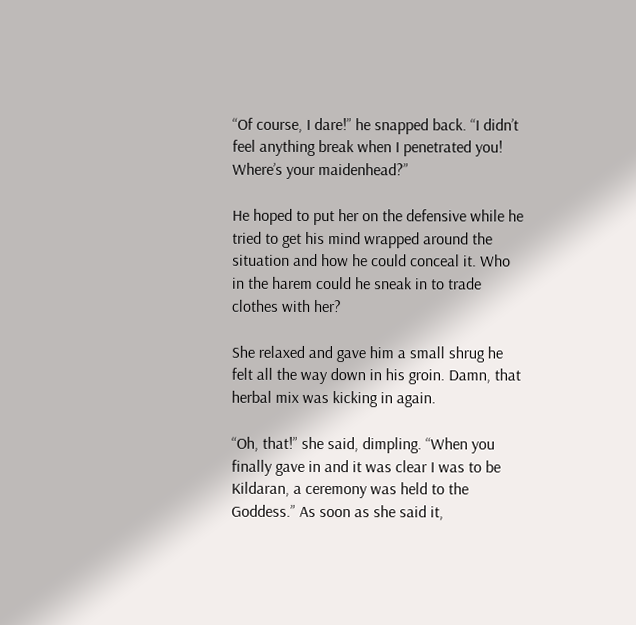“Of course, I dare!” he snapped back. “I didn’t feel anything break when I penetrated you! Where’s your maidenhead?”

He hoped to put her on the defensive while he tried to get his mind wrapped around the situation and how he could conceal it. Who in the harem could he sneak in to trade clothes with her?

She relaxed and gave him a small shrug he felt all the way down in his groin. Damn, that herbal mix was kicking in again.

“Oh, that!” she said, dimpling. “When you finally gave in and it was clear I was to be Kildaran, a ceremony was held to the Goddess.” As soon as she said it,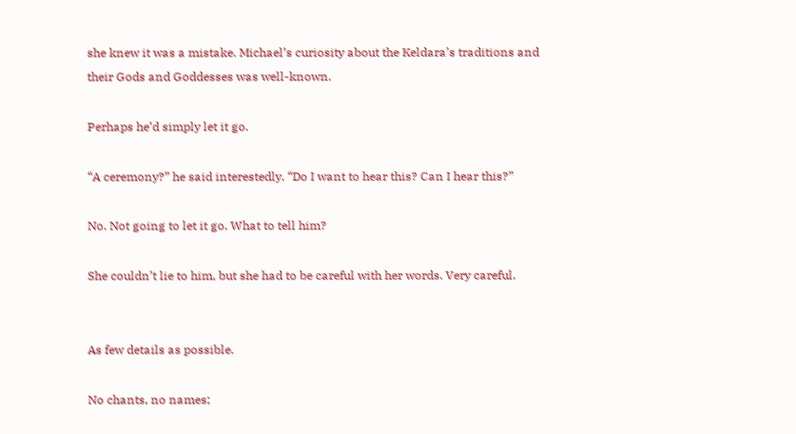she knew it was a mistake. Michael’s curiosity about the Keldara’s traditions and their Gods and Goddesses was well-known.

Perhaps he’d simply let it go.

“A ceremony?” he said interestedly. “Do I want to hear this? Can I hear this?”

No. Not going to let it go. What to tell him?

She couldn’t lie to him, but she had to be careful with her words. Very careful.


As few details as possible.

No chants, no names;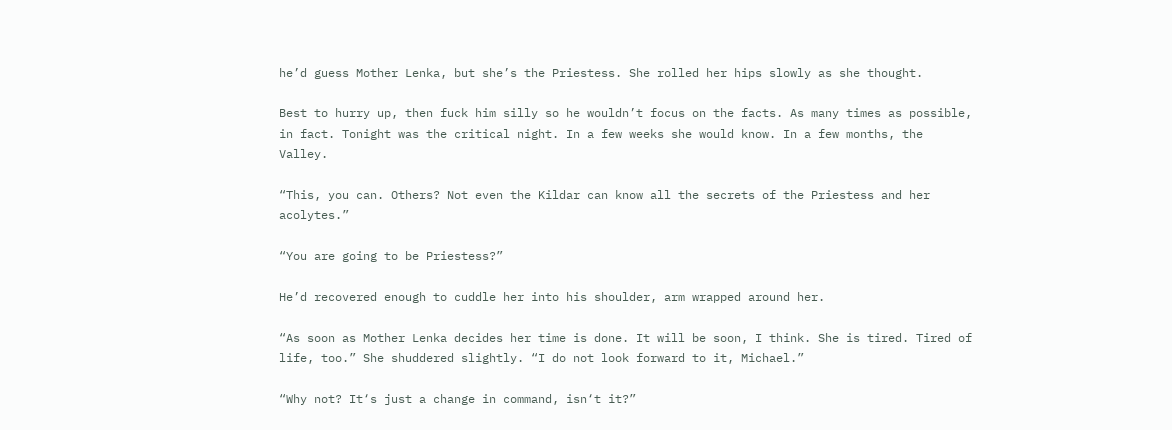he’d guess Mother Lenka, but she’s the Priestess. She rolled her hips slowly as she thought.

Best to hurry up, then fuck him silly so he wouldn’t focus on the facts. As many times as possible, in fact. Tonight was the critical night. In a few weeks she would know. In a few months, the Valley.

“This, you can. Others? Not even the Kildar can know all the secrets of the Priestess and her acolytes.”

“You are going to be Priestess?”

He’d recovered enough to cuddle her into his shoulder, arm wrapped around her.

“As soon as Mother Lenka decides her time is done. It will be soon, I think. She is tired. Tired of life, too.” She shuddered slightly. “I do not look forward to it, Michael.”

“Why not? It‘s just a change in command, isn‘t it?”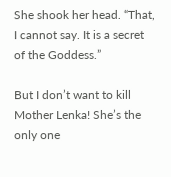She shook her head. “That, I cannot say. It is a secret of the Goddess.”

But I don’t want to kill Mother Lenka! She’s the only one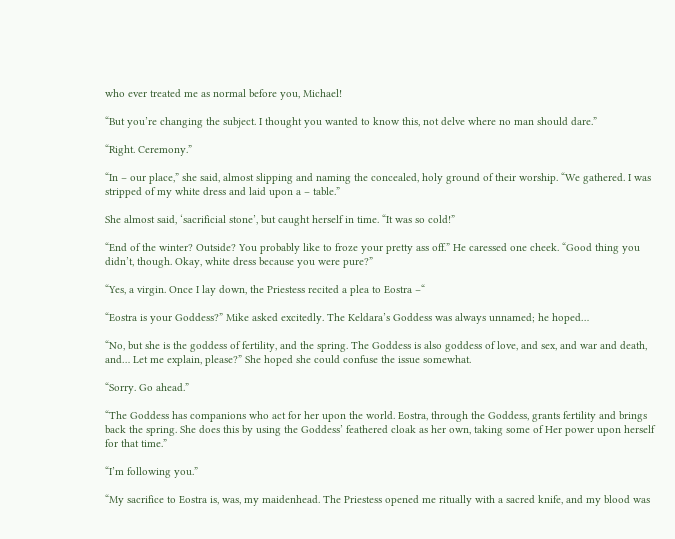who ever treated me as normal before you, Michael!

“But you’re changing the subject. I thought you wanted to know this, not delve where no man should dare.”

“Right. Ceremony.”

“In – our place,” she said, almost slipping and naming the concealed, holy ground of their worship. “We gathered. I was stripped of my white dress and laid upon a – table.”

She almost said, ‘sacrificial stone’, but caught herself in time. “It was so cold!”

“End of the winter? Outside? You probably like to froze your pretty ass off.” He caressed one cheek. “Good thing you didn’t, though. Okay, white dress because you were pure?”

“Yes, a virgin. Once I lay down, the Priestess recited a plea to Eostra –“

“Eostra is your Goddess?” Mike asked excitedly. The Keldara’s Goddess was always unnamed; he hoped…

“No, but she is the goddess of fertility, and the spring. The Goddess is also goddess of love, and sex, and war and death, and… Let me explain, please?” She hoped she could confuse the issue somewhat.

“Sorry. Go ahead.”

“The Goddess has companions who act for her upon the world. Eostra, through the Goddess, grants fertility and brings back the spring. She does this by using the Goddess’ feathered cloak as her own, taking some of Her power upon herself for that time.”

“I’m following you.”

“My sacrifice to Eostra is, was, my maidenhead. The Priestess opened me ritually with a sacred knife, and my blood was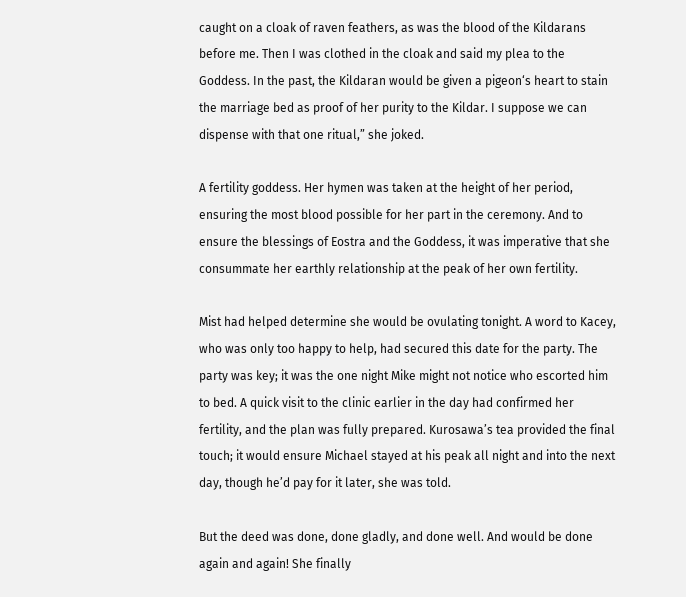caught on a cloak of raven feathers, as was the blood of the Kildarans before me. Then I was clothed in the cloak and said my plea to the Goddess. In the past, the Kildaran would be given a pigeon‘s heart to stain the marriage bed as proof of her purity to the Kildar. I suppose we can dispense with that one ritual,” she joked.

A fertility goddess. Her hymen was taken at the height of her period, ensuring the most blood possible for her part in the ceremony. And to ensure the blessings of Eostra and the Goddess, it was imperative that she consummate her earthly relationship at the peak of her own fertility.

Mist had helped determine she would be ovulating tonight. A word to Kacey, who was only too happy to help, had secured this date for the party. The party was key; it was the one night Mike might not notice who escorted him to bed. A quick visit to the clinic earlier in the day had confirmed her fertility, and the plan was fully prepared. Kurosawa’s tea provided the final touch; it would ensure Michael stayed at his peak all night and into the next day, though he’d pay for it later, she was told.

But the deed was done, done gladly, and done well. And would be done again and again! She finally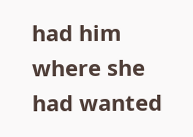had him where she had wanted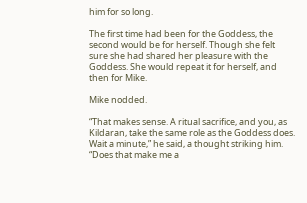him for so long.

The first time had been for the Goddess, the second would be for herself. Though she felt sure she had shared her pleasure with the Goddess. She would repeat it for herself, and then for Mike.

Mike nodded.

“That makes sense. A ritual sacrifice, and you, as Kildaran, take the same role as the Goddess does. Wait a minute,” he said, a thought striking him. “Does that make me a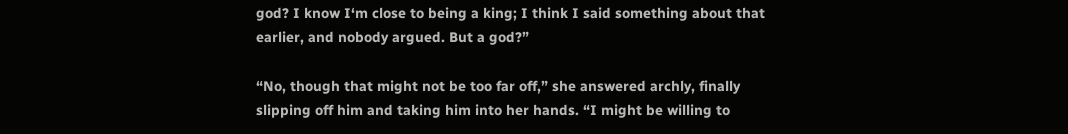god? I know I‘m close to being a king; I think I said something about that earlier, and nobody argued. But a god?”

“No, though that might not be too far off,” she answered archly, finally slipping off him and taking him into her hands. “I might be willing to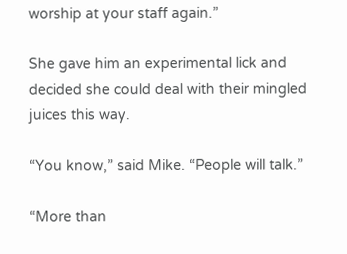worship at your staff again.”

She gave him an experimental lick and decided she could deal with their mingled juices this way.

“You know,” said Mike. “People will talk.”

“More than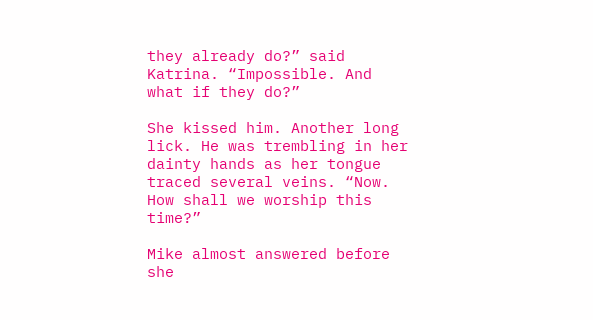they already do?” said Katrina. “Impossible. And what if they do?”

She kissed him. Another long lick. He was trembling in her dainty hands as her tongue traced several veins. “Now. How shall we worship this time?”

Mike almost answered before she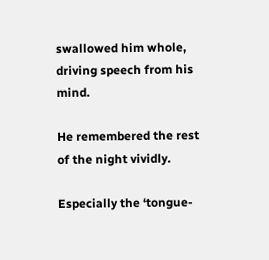swallowed him whole, driving speech from his mind.

He remembered the rest of the night vividly.

Especially the ‘tongue-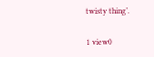twisty thing’.

1 view0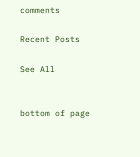comments

Recent Posts

See All


bottom of page